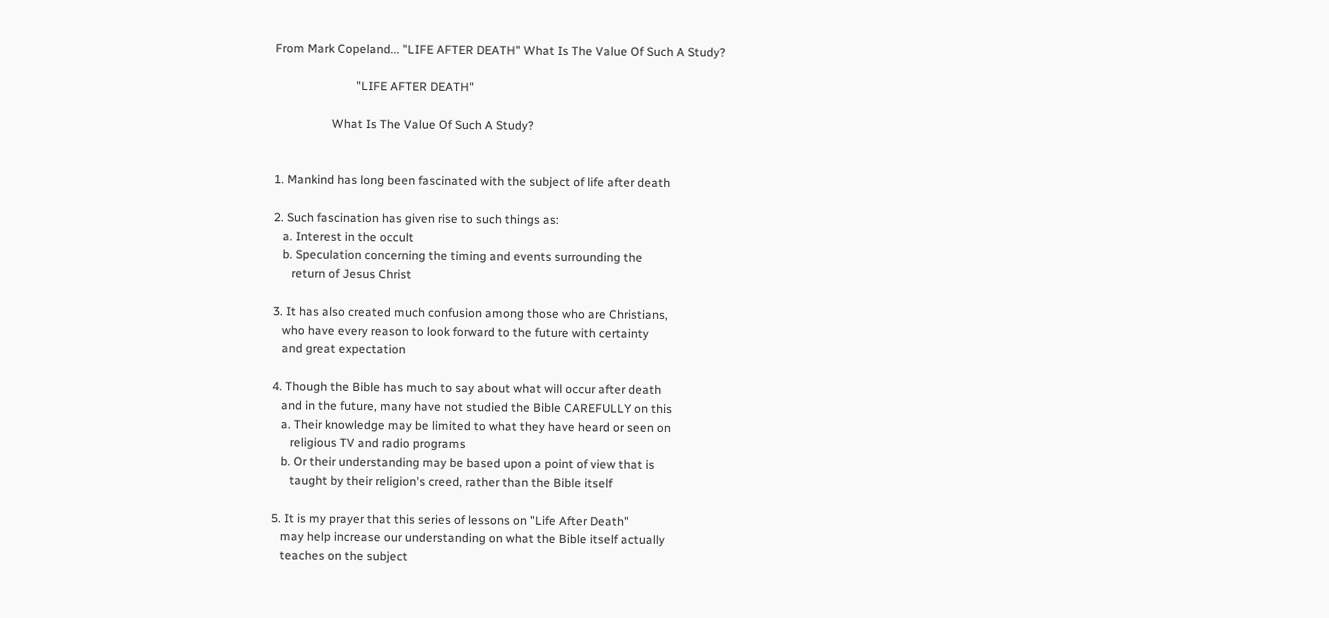From Mark Copeland... "LIFE AFTER DEATH" What Is The Value Of Such A Study?

                           "LIFE AFTER DEATH"

                   What Is The Value Of Such A Study?


1. Mankind has long been fascinated with the subject of life after death

2. Such fascination has given rise to such things as:
   a. Interest in the occult
   b. Speculation concerning the timing and events surrounding the
      return of Jesus Christ

3. It has also created much confusion among those who are Christians,
   who have every reason to look forward to the future with certainty
   and great expectation

4. Though the Bible has much to say about what will occur after death
   and in the future, many have not studied the Bible CAREFULLY on this
   a. Their knowledge may be limited to what they have heard or seen on
      religious TV and radio programs
   b. Or their understanding may be based upon a point of view that is
      taught by their religion's creed, rather than the Bible itself

5. It is my prayer that this series of lessons on "Life After Death"
   may help increase our understanding on what the Bible itself actually
   teaches on the subject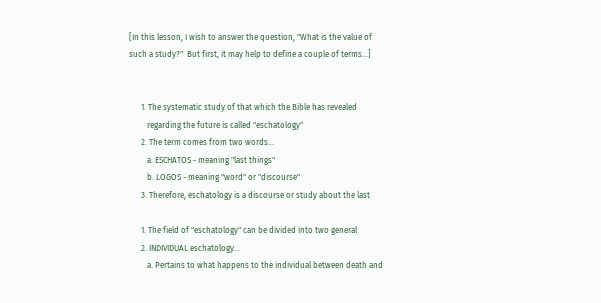[In this lesson, I wish to answer the question, "What is the value of
such a study?"  But first, it may help to define a couple of terms...]


      1. The systematic study of that which the Bible has revealed
         regarding the future is called "eschatology"
      2. The term comes from two words...
         a. ESCHATOS - meaning "last things"
         b. LOGOS - meaning "word" or "discourse"
      3. Therefore, eschatology is a discourse or study about the last

      1. The field of "eschatology" can be divided into two general
      2. INDIVIDUAL eschatology...
         a. Pertains to what happens to the individual between death and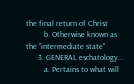the final return of Christ
         b. Otherwise known as the "intermediate state"
      3. GENERAL eschatology...
         a. Pertains to what will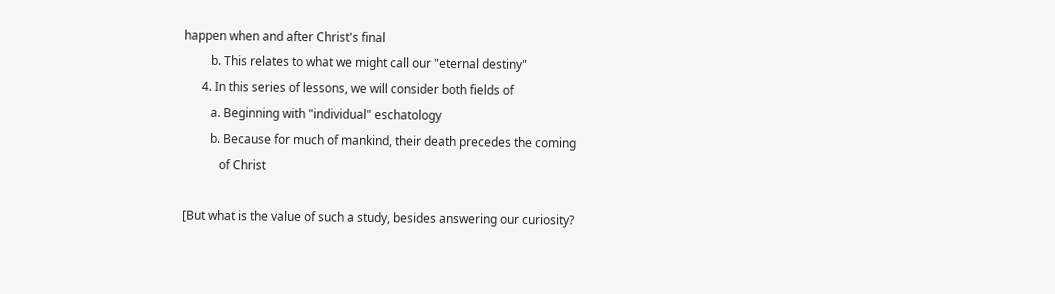happen when and after Christ's final
         b. This relates to what we might call our "eternal destiny"
      4. In this series of lessons, we will consider both fields of
         a. Beginning with "individual" eschatology
         b. Because for much of mankind, their death precedes the coming
            of Christ

[But what is the value of such a study, besides answering our curiosity?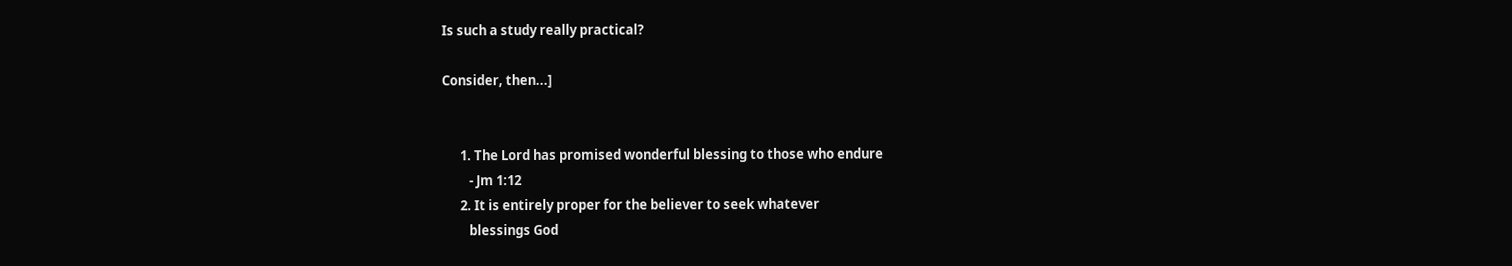Is such a study really practical?

Consider, then...]


      1. The Lord has promised wonderful blessing to those who endure
         - Jm 1:12
      2. It is entirely proper for the believer to seek whatever
         blessings God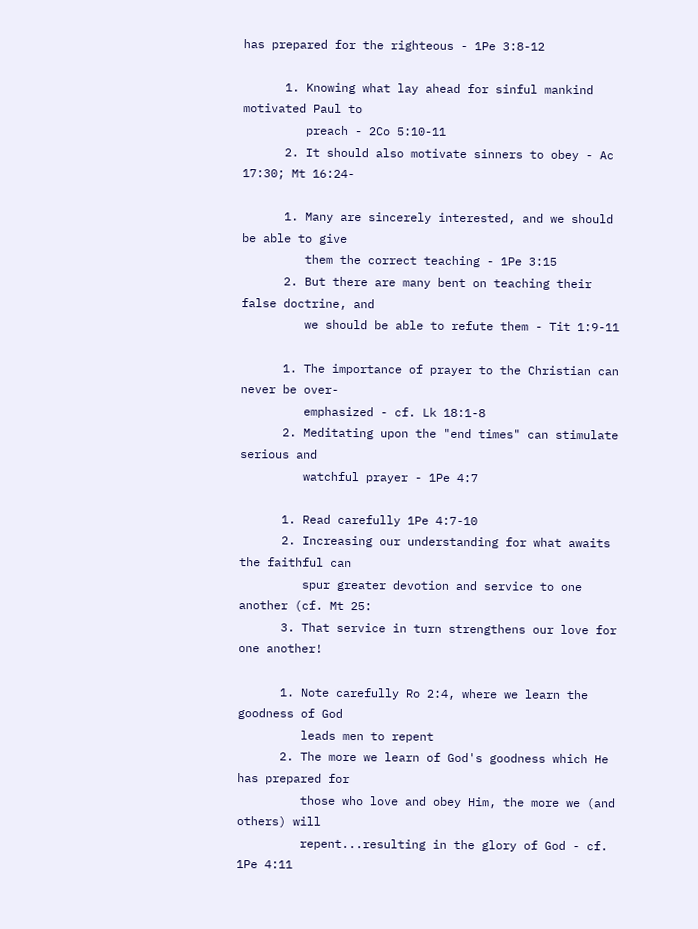has prepared for the righteous - 1Pe 3:8-12

      1. Knowing what lay ahead for sinful mankind motivated Paul to
         preach - 2Co 5:10-11
      2. It should also motivate sinners to obey - Ac 17:30; Mt 16:24-

      1. Many are sincerely interested, and we should be able to give
         them the correct teaching - 1Pe 3:15
      2. But there are many bent on teaching their false doctrine, and
         we should be able to refute them - Tit 1:9-11

      1. The importance of prayer to the Christian can never be over-
         emphasized - cf. Lk 18:1-8
      2. Meditating upon the "end times" can stimulate serious and
         watchful prayer - 1Pe 4:7

      1. Read carefully 1Pe 4:7-10
      2. Increasing our understanding for what awaits the faithful can
         spur greater devotion and service to one another (cf. Mt 25:
      3. That service in turn strengthens our love for one another!

      1. Note carefully Ro 2:4, where we learn the goodness of God
         leads men to repent
      2. The more we learn of God's goodness which He has prepared for
         those who love and obey Him, the more we (and others) will
         repent...resulting in the glory of God - cf. 1Pe 4:11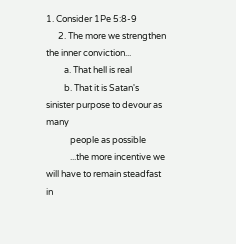1. Consider 1Pe 5:8-9
      2. The more we strengthen the inner conviction...
         a. That hell is real
         b. That it is Satan's sinister purpose to devour as many
            people as possible
            ...the more incentive we will have to remain steadfast in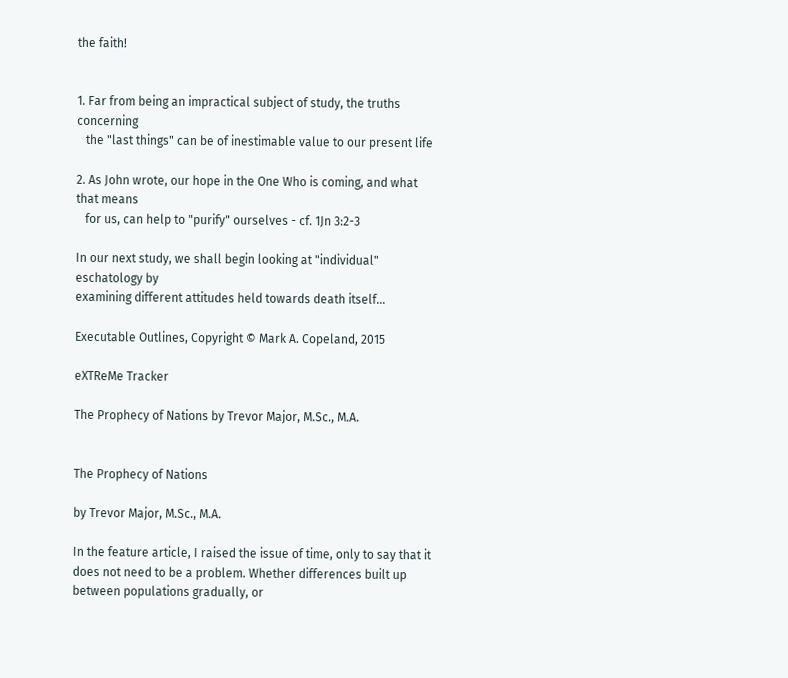the faith!


1. Far from being an impractical subject of study, the truths concerning
   the "last things" can be of inestimable value to our present life

2. As John wrote, our hope in the One Who is coming, and what that means
   for us, can help to "purify" ourselves - cf. 1Jn 3:2-3

In our next study, we shall begin looking at "individual" eschatology by
examining different attitudes held towards death itself...

Executable Outlines, Copyright © Mark A. Copeland, 2015

eXTReMe Tracker

The Prophecy of Nations by Trevor Major, M.Sc., M.A.


The Prophecy of Nations

by Trevor Major, M.Sc., M.A.

In the feature article, I raised the issue of time, only to say that it does not need to be a problem. Whether differences built up between populations gradually, or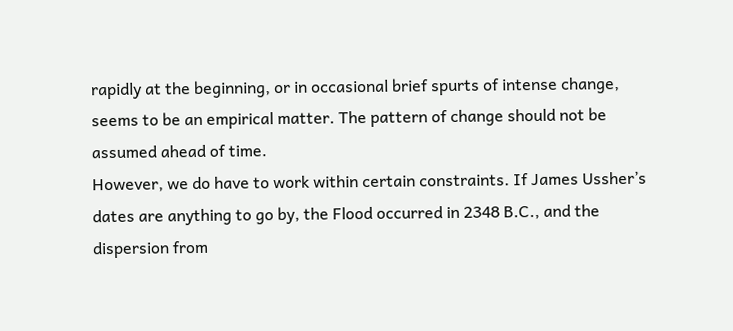rapidly at the beginning, or in occasional brief spurts of intense change, seems to be an empirical matter. The pattern of change should not be assumed ahead of time.
However, we do have to work within certain constraints. If James Ussher’s dates are anything to go by, the Flood occurred in 2348 B.C., and the dispersion from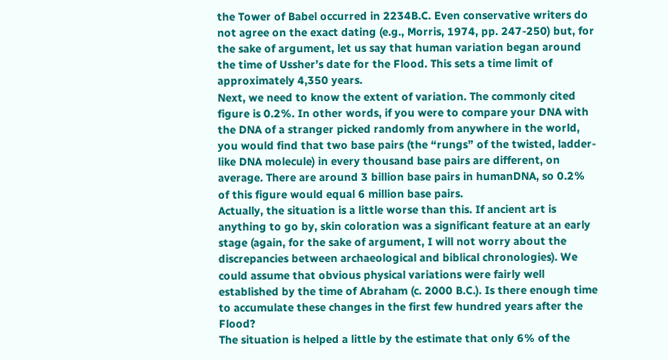the Tower of Babel occurred in 2234B.C. Even conservative writers do not agree on the exact dating (e.g., Morris, 1974, pp. 247-250) but, for the sake of argument, let us say that human variation began around the time of Ussher’s date for the Flood. This sets a time limit of approximately 4,350 years.
Next, we need to know the extent of variation. The commonly cited figure is 0.2%. In other words, if you were to compare your DNA with the DNA of a stranger picked randomly from anywhere in the world, you would find that two base pairs (the “rungs” of the twisted, ladder-like DNA molecule) in every thousand base pairs are different, on average. There are around 3 billion base pairs in humanDNA, so 0.2% of this figure would equal 6 million base pairs.
Actually, the situation is a little worse than this. If ancient art is anything to go by, skin coloration was a significant feature at an early stage (again, for the sake of argument, I will not worry about the discrepancies between archaeological and biblical chronologies). We could assume that obvious physical variations were fairly well established by the time of Abraham (c. 2000 B.C.). Is there enough time to accumulate these changes in the first few hundred years after the Flood?
The situation is helped a little by the estimate that only 6% of the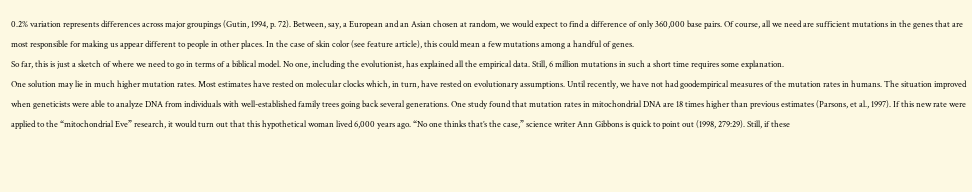0.2% variation represents differences across major groupings (Gutin, 1994, p. 72). Between, say, a European and an Asian chosen at random, we would expect to find a difference of only 360,000 base pairs. Of course, all we need are sufficient mutations in the genes that are most responsible for making us appear different to people in other places. In the case of skin color (see feature article), this could mean a few mutations among a handful of genes.
So far, this is just a sketch of where we need to go in terms of a biblical model. No one, including the evolutionist, has explained all the empirical data. Still, 6 million mutations in such a short time requires some explanation.
One solution may lie in much higher mutation rates. Most estimates have rested on molecular clocks which, in turn, have rested on evolutionary assumptions. Until recently, we have not had goodempirical measures of the mutation rates in humans. The situation improved when geneticists were able to analyze DNA from individuals with well-established family trees going back several generations. One study found that mutation rates in mitochondrial DNA are 18 times higher than previous estimates (Parsons, et al., 1997). If this new rate were applied to the “mitochondrial Eve” research, it would turn out that this hypothetical woman lived 6,000 years ago. “No one thinks that’s the case,” science writer Ann Gibbons is quick to point out (1998, 279:29). Still, if these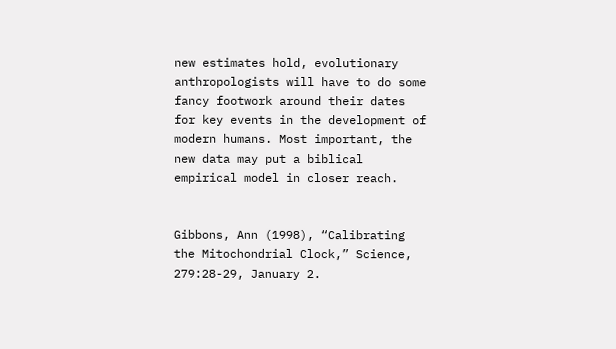new estimates hold, evolutionary anthropologists will have to do some fancy footwork around their dates for key events in the development of modern humans. Most important, the new data may put a biblical empirical model in closer reach.


Gibbons, Ann (1998), “Calibrating the Mitochondrial Clock,” Science, 279:28-29, January 2.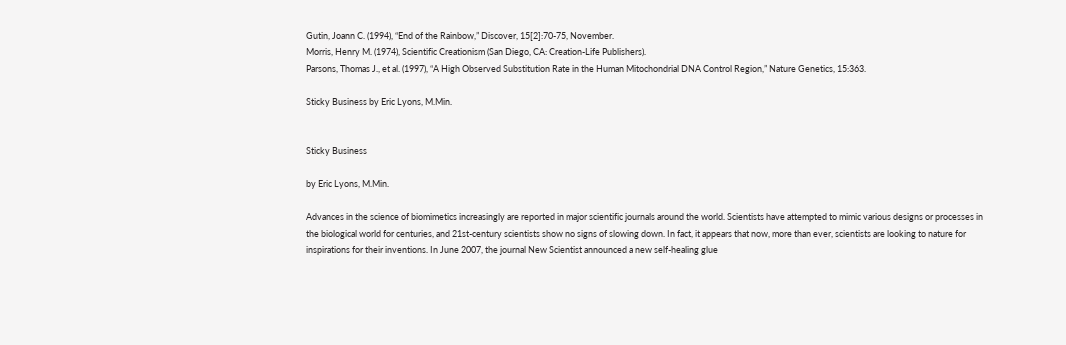Gutin, Joann C. (1994), “End of the Rainbow,” Discover, 15[2]:70-75, November.
Morris, Henry M. (1974), Scientific Creationism (San Diego, CA: Creation-Life Publishers).
Parsons, Thomas J., et al. (1997), “A High Observed Substitution Rate in the Human Mitochondrial DNA Control Region,” Nature Genetics, 15:363.

Sticky Business by Eric Lyons, M.Min.


Sticky Business

by Eric Lyons, M.Min.

Advances in the science of biomimetics increasingly are reported in major scientific journals around the world. Scientists have attempted to mimic various designs or processes in the biological world for centuries, and 21st-century scientists show no signs of slowing down. In fact, it appears that now, more than ever, scientists are looking to nature for inspirations for their inventions. In June 2007, the journal New Scientist announced a new self-healing glue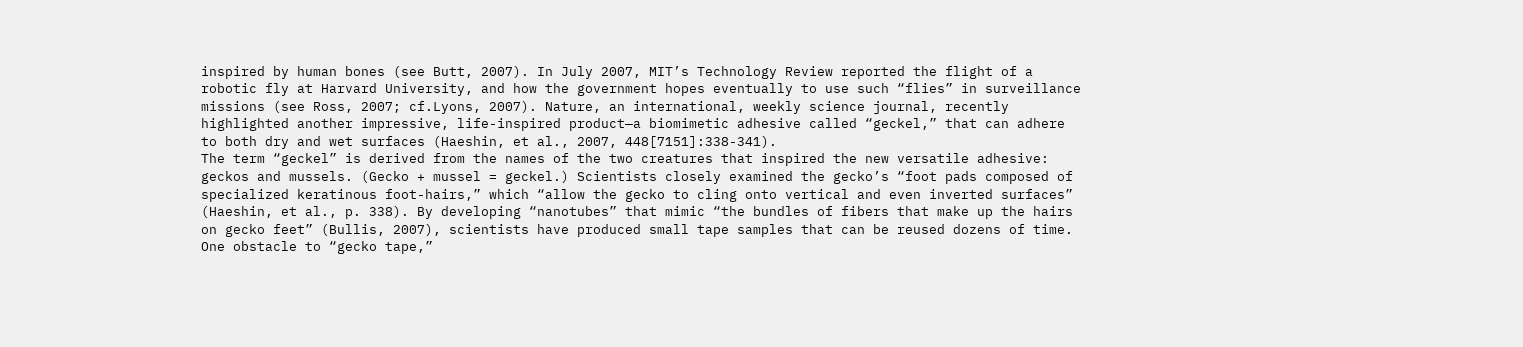inspired by human bones (see Butt, 2007). In July 2007, MIT’s Technology Review reported the flight of a robotic fly at Harvard University, and how the government hopes eventually to use such “flies” in surveillance missions (see Ross, 2007; cf.Lyons, 2007). Nature, an international, weekly science journal, recently highlighted another impressive, life-inspired product—a biomimetic adhesive called “geckel,” that can adhere to both dry and wet surfaces (Haeshin, et al., 2007, 448[7151]:338-341).
The term “geckel” is derived from the names of the two creatures that inspired the new versatile adhesive: geckos and mussels. (Gecko + mussel = geckel.) Scientists closely examined the gecko’s “foot pads composed of specialized keratinous foot-hairs,” which “allow the gecko to cling onto vertical and even inverted surfaces” (Haeshin, et al., p. 338). By developing “nanotubes” that mimic “the bundles of fibers that make up the hairs on gecko feet” (Bullis, 2007), scientists have produced small tape samples that can be reused dozens of time. One obstacle to “gecko tape,”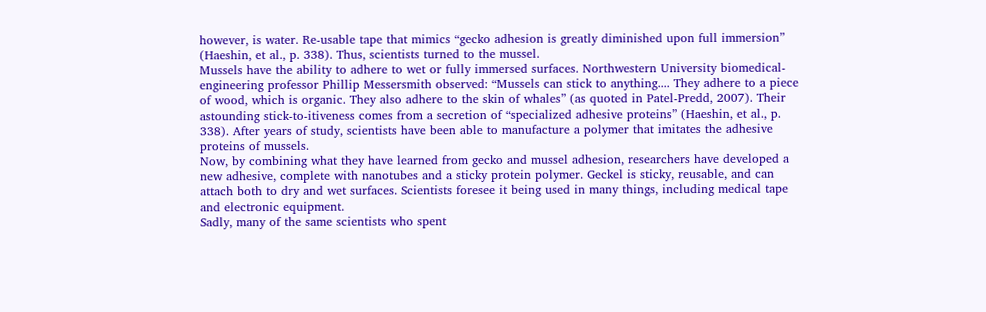however, is water. Re-usable tape that mimics “gecko adhesion is greatly diminished upon full immersion” (Haeshin, et al., p. 338). Thus, scientists turned to the mussel.
Mussels have the ability to adhere to wet or fully immersed surfaces. Northwestern University biomedical-engineering professor Phillip Messersmith observed: “Mussels can stick to anything.... They adhere to a piece of wood, which is organic. They also adhere to the skin of whales” (as quoted in Patel-Predd, 2007). Their astounding stick-to-itiveness comes from a secretion of “specialized adhesive proteins” (Haeshin, et al., p. 338). After years of study, scientists have been able to manufacture a polymer that imitates the adhesive proteins of mussels.
Now, by combining what they have learned from gecko and mussel adhesion, researchers have developed a new adhesive, complete with nanotubes and a sticky protein polymer. Geckel is sticky, reusable, and can attach both to dry and wet surfaces. Scientists foresee it being used in many things, including medical tape and electronic equipment.
Sadly, many of the same scientists who spent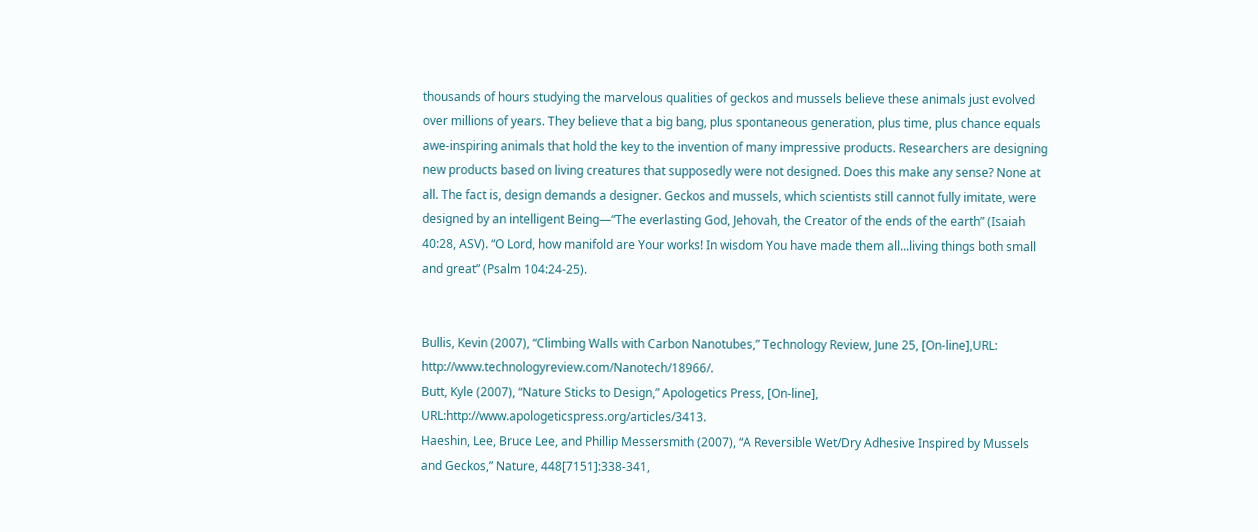thousands of hours studying the marvelous qualities of geckos and mussels believe these animals just evolved over millions of years. They believe that a big bang, plus spontaneous generation, plus time, plus chance equals awe-inspiring animals that hold the key to the invention of many impressive products. Researchers are designing new products based on living creatures that supposedly were not designed. Does this make any sense? None at all. The fact is, design demands a designer. Geckos and mussels, which scientists still cannot fully imitate, were designed by an intelligent Being—“The everlasting God, Jehovah, the Creator of the ends of the earth” (Isaiah 40:28, ASV). “O Lord, how manifold are Your works! In wisdom You have made them all...living things both small and great” (Psalm 104:24-25).


Bullis, Kevin (2007), “Climbing Walls with Carbon Nanotubes,” Technology Review, June 25, [On-line],URL: http://www.technologyreview.com/Nanotech/18966/.
Butt, Kyle (2007), “Nature Sticks to Design,” Apologetics Press, [On-line], URL:http://www.apologeticspress.org/articles/3413.
Haeshin, Lee, Bruce Lee, and Phillip Messersmith (2007), “A Reversible Wet/Dry Adhesive Inspired by Mussels and Geckos,” Nature, 448[7151]:338-341,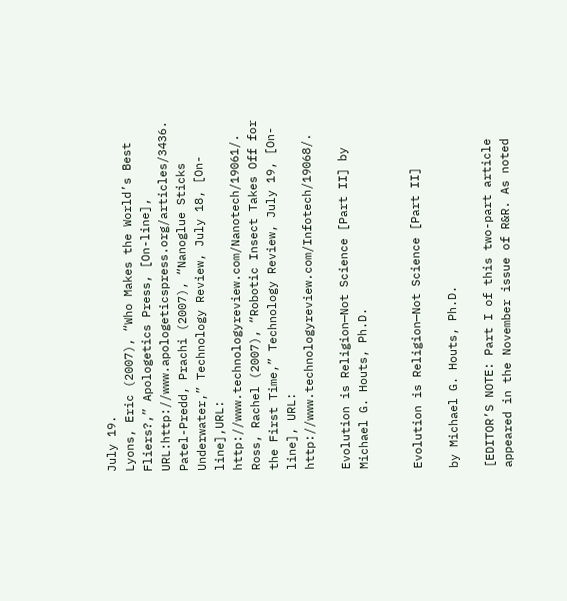July 19.
Lyons, Eric (2007), “Who Makes the World’s Best Fliers?,” Apologetics Press, [On-line], URL:http://www.apologeticspress.org/articles/3436.
Patel-Predd, Prachi (2007), “Nanoglue Sticks Underwater,” Technology Review, July 18, [On-line],URL: http://www.technologyreview.com/Nanotech/19061/.
Ross, Rachel (2007), “Robotic Insect Takes Off for the First Time,” Technology Review, July 19, [On-line], URL: http://www.technologyreview.com/Infotech/19068/.

Evolution is Religion—Not Science [Part II] by Michael G. Houts, Ph.D.


Evolution is Religion—Not Science [Part II]

by Michael G. Houts, Ph.D.

[EDITOR’S NOTE: Part I of this two-part article appeared in the November issue of R&R. As noted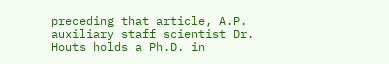preceding that article, A.P. auxiliary staff scientist Dr. Houts holds a Ph.D. in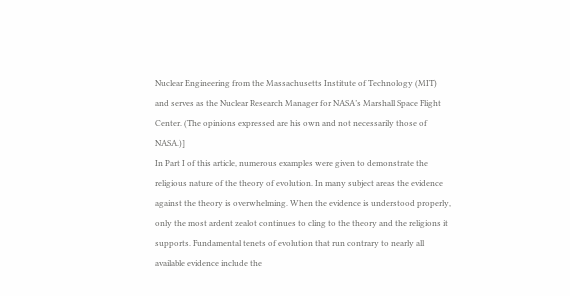Nuclear Engineering from the Massachusetts Institute of Technology (MIT) and serves as the Nuclear Research Manager for NASA’s Marshall Space Flight Center. (The opinions expressed are his own and not necessarily those of NASA.)]
In Part I of this article, numerous examples were given to demonstrate the religious nature of the theory of evolution. In many subject areas the evidence against the theory is overwhelming. When the evidence is understood properly, only the most ardent zealot continues to cling to the theory and the religions it supports. Fundamental tenets of evolution that run contrary to nearly all available evidence include the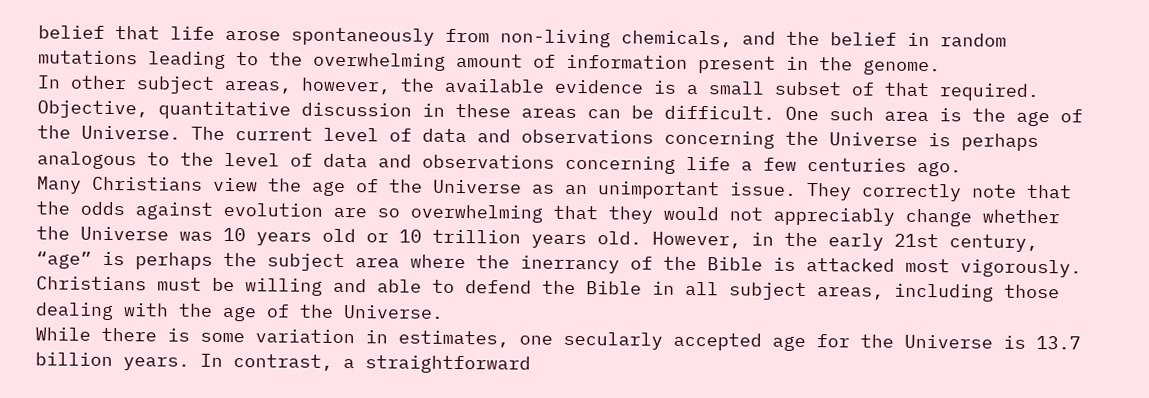belief that life arose spontaneously from non-living chemicals, and the belief in random mutations leading to the overwhelming amount of information present in the genome.
In other subject areas, however, the available evidence is a small subset of that required. Objective, quantitative discussion in these areas can be difficult. One such area is the age of the Universe. The current level of data and observations concerning the Universe is perhaps analogous to the level of data and observations concerning life a few centuries ago.
Many Christians view the age of the Universe as an unimportant issue. They correctly note that the odds against evolution are so overwhelming that they would not appreciably change whether the Universe was 10 years old or 10 trillion years old. However, in the early 21st century, “age” is perhaps the subject area where the inerrancy of the Bible is attacked most vigorously. Christians must be willing and able to defend the Bible in all subject areas, including those dealing with the age of the Universe.
While there is some variation in estimates, one secularly accepted age for the Universe is 13.7 billion years. In contrast, a straightforward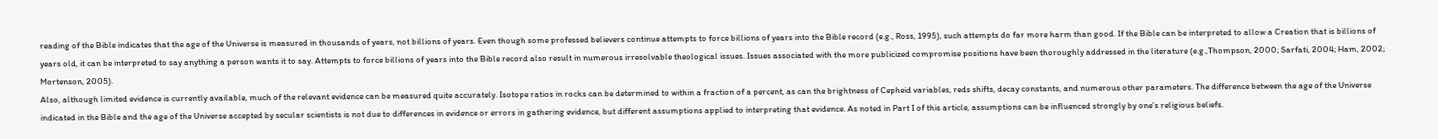reading of the Bible indicates that the age of the Universe is measured in thousands of years, not billions of years. Even though some professed believers continue attempts to force billions of years into the Bible record (e.g., Ross, 1995), such attempts do far more harm than good. If the Bible can be interpreted to allow a Creation that is billions of years old, it can be interpreted to say anything a person wants it to say. Attempts to force billions of years into the Bible record also result in numerous irresolvable theological issues. Issues associated with the more publicized compromise positions have been thoroughly addressed in the literature (e.g.,Thompson, 2000; Sarfati, 2004; Ham, 2002; Mortenson, 2005).
Also, although limited evidence is currently available, much of the relevant evidence can be measured quite accurately. Isotope ratios in rocks can be determined to within a fraction of a percent, as can the brightness of Cepheid variables, reds shifts, decay constants, and numerous other parameters. The difference between the age of the Universe indicated in the Bible and the age of the Universe accepted by secular scientists is not due to differences in evidence or errors in gathering evidence, but different assumptions applied to interpreting that evidence. As noted in Part I of this article, assumptions can be influenced strongly by one’s religious beliefs.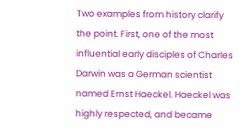Two examples from history clarify the point. First, one of the most influential early disciples of Charles Darwin was a German scientist named Ernst Haeckel. Haeckel was highly respected, and became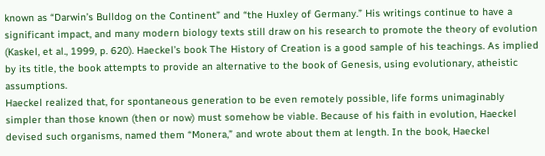known as “Darwin’s Bulldog on the Continent” and “the Huxley of Germany.” His writings continue to have a significant impact, and many modern biology texts still draw on his research to promote the theory of evolution (Kaskel, et al., 1999, p. 620). Haeckel’s book The History of Creation is a good sample of his teachings. As implied by its title, the book attempts to provide an alternative to the book of Genesis, using evolutionary, atheistic assumptions.
Haeckel realized that, for spontaneous generation to be even remotely possible, life forms unimaginably simpler than those known (then or now) must somehow be viable. Because of his faith in evolution, Haeckel devised such organisms, named them “Monera,” and wrote about them at length. In the book, Haeckel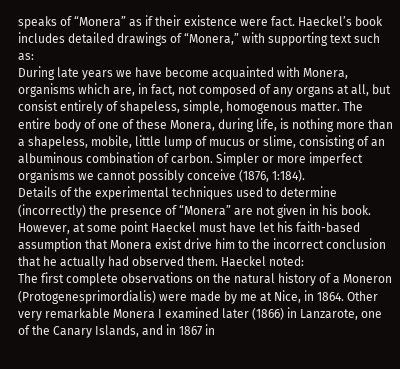speaks of “Monera” as if their existence were fact. Haeckel’s book includes detailed drawings of “Monera,” with supporting text such as:
During late years we have become acquainted with Monera, organisms which are, in fact, not composed of any organs at all, but consist entirely of shapeless, simple, homogenous matter. The entire body of one of these Monera, during life, is nothing more than a shapeless, mobile, little lump of mucus or slime, consisting of an albuminous combination of carbon. Simpler or more imperfect organisms we cannot possibly conceive (1876, 1:184).
Details of the experimental techniques used to determine (incorrectly) the presence of “Monera” are not given in his book. However, at some point Haeckel must have let his faith-based assumption that Monera exist drive him to the incorrect conclusion that he actually had observed them. Haeckel noted:
The first complete observations on the natural history of a Moneron (Protogenesprimordialis) were made by me at Nice, in 1864. Other very remarkable Monera I examined later (1866) in Lanzarote, one of the Canary Islands, and in 1867 in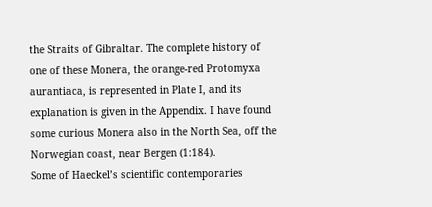the Straits of Gibraltar. The complete history of one of these Monera, the orange-red Protomyxa aurantiaca, is represented in Plate I, and its explanation is given in the Appendix. I have found some curious Monera also in the North Sea, off the Norwegian coast, near Bergen (1:184).
Some of Haeckel’s scientific contemporaries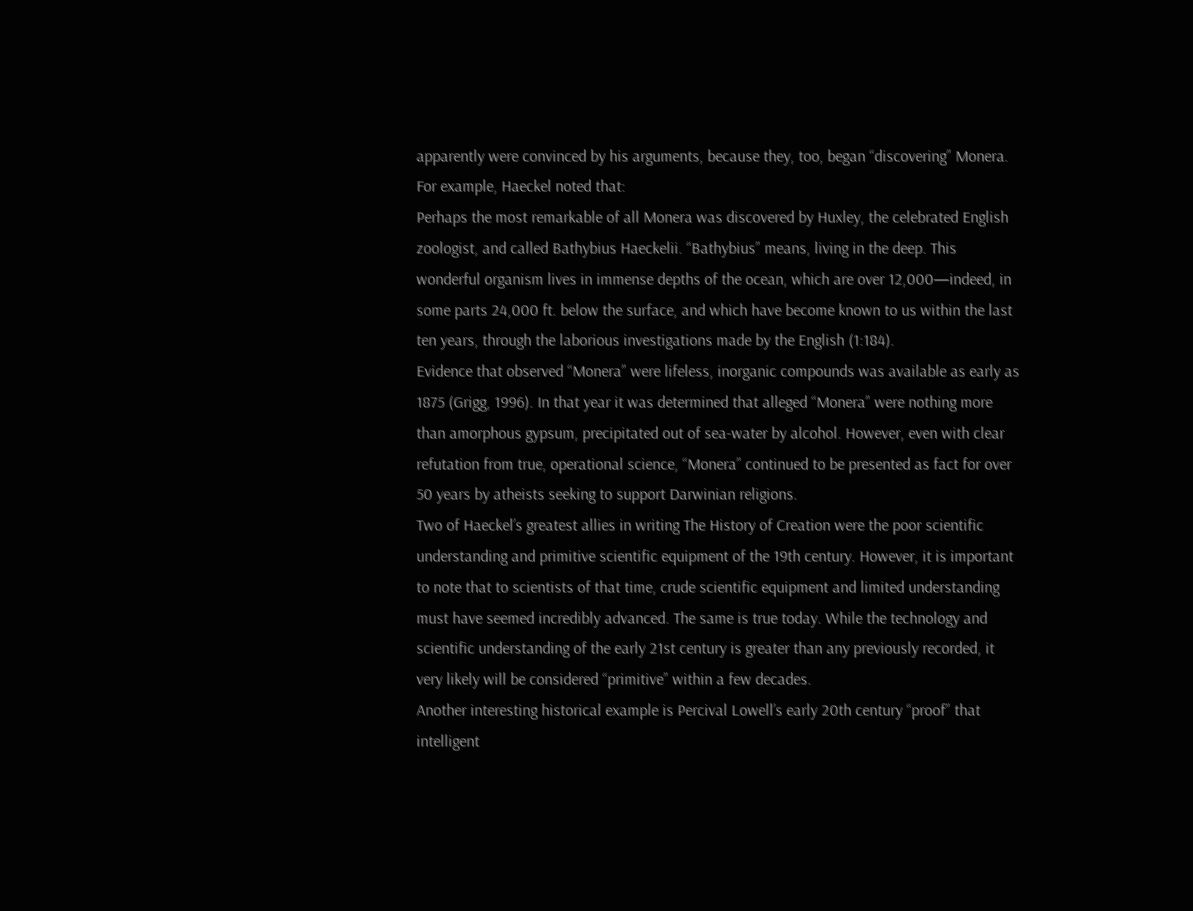apparently were convinced by his arguments, because they, too, began “discovering” Monera. For example, Haeckel noted that:
Perhaps the most remarkable of all Monera was discovered by Huxley, the celebrated English zoologist, and called Bathybius Haeckelii. “Bathybius” means, living in the deep. This wonderful organism lives in immense depths of the ocean, which are over 12,000—indeed, in some parts 24,000 ft. below the surface, and which have become known to us within the last ten years, through the laborious investigations made by the English (1:184).
Evidence that observed “Monera” were lifeless, inorganic compounds was available as early as 1875 (Grigg, 1996). In that year it was determined that alleged “Monera” were nothing more than amorphous gypsum, precipitated out of sea-water by alcohol. However, even with clear refutation from true, operational science, “Monera” continued to be presented as fact for over 50 years by atheists seeking to support Darwinian religions.
Two of Haeckel’s greatest allies in writing The History of Creation were the poor scientific understanding and primitive scientific equipment of the 19th century. However, it is important to note that to scientists of that time, crude scientific equipment and limited understanding must have seemed incredibly advanced. The same is true today. While the technology and scientific understanding of the early 21st century is greater than any previously recorded, it very likely will be considered “primitive” within a few decades.
Another interesting historical example is Percival Lowell’s early 20th century “proof” that intelligent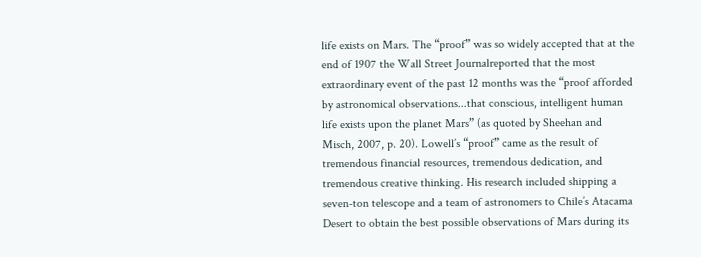life exists on Mars. The “proof” was so widely accepted that at the end of 1907 the Wall Street Journalreported that the most extraordinary event of the past 12 months was the “proof afforded by astronomical observations...that conscious, intelligent human life exists upon the planet Mars” (as quoted by Sheehan and Misch, 2007, p. 20). Lowell’s “proof” came as the result of tremendous financial resources, tremendous dedication, and tremendous creative thinking. His research included shipping a seven-ton telescope and a team of astronomers to Chile’s Atacama Desert to obtain the best possible observations of Mars during its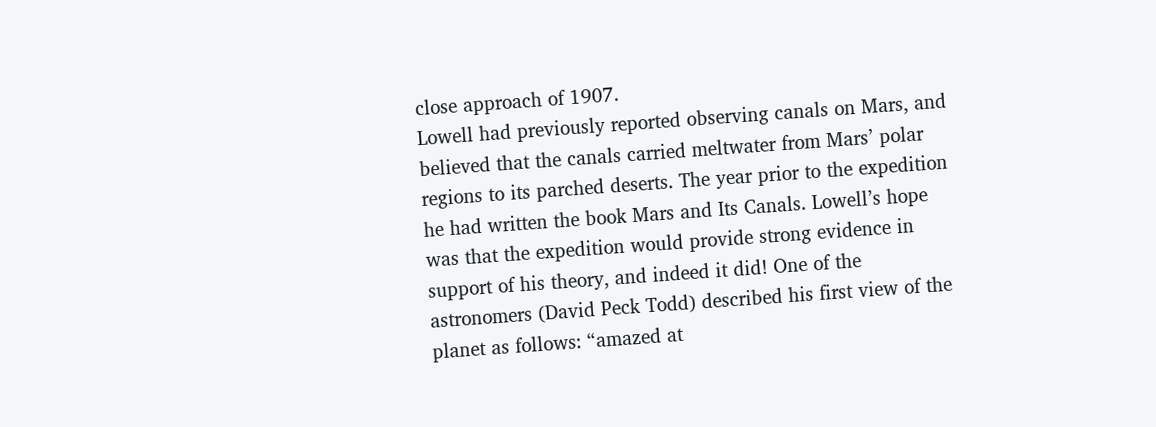close approach of 1907.
Lowell had previously reported observing canals on Mars, and believed that the canals carried meltwater from Mars’ polar regions to its parched deserts. The year prior to the expedition he had written the book Mars and Its Canals. Lowell’s hope was that the expedition would provide strong evidence in support of his theory, and indeed it did! One of the astronomers (David Peck Todd) described his first view of the planet as follows: “amazed at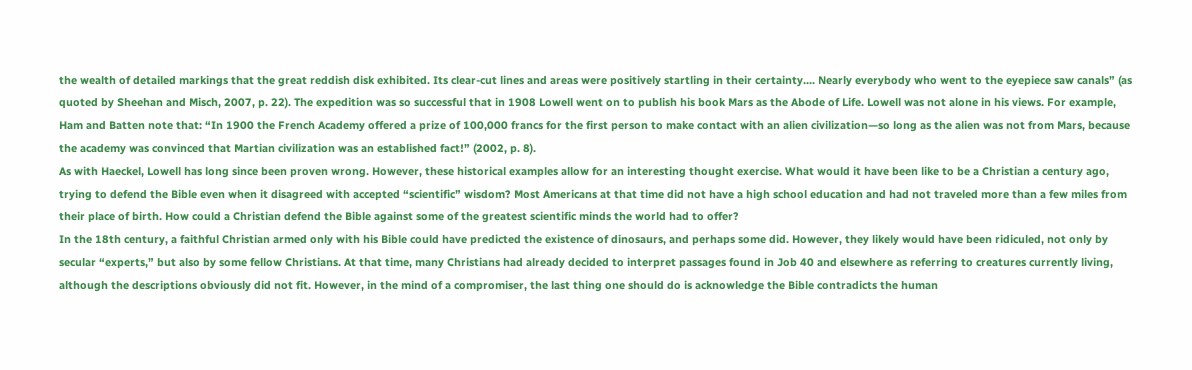the wealth of detailed markings that the great reddish disk exhibited. Its clear-cut lines and areas were positively startling in their certainty.... Nearly everybody who went to the eyepiece saw canals” (as quoted by Sheehan and Misch, 2007, p. 22). The expedition was so successful that in 1908 Lowell went on to publish his book Mars as the Abode of Life. Lowell was not alone in his views. For example, Ham and Batten note that: “In 1900 the French Academy offered a prize of 100,000 francs for the first person to make contact with an alien civilization—so long as the alien was not from Mars, because the academy was convinced that Martian civilization was an established fact!” (2002, p. 8).
As with Haeckel, Lowell has long since been proven wrong. However, these historical examples allow for an interesting thought exercise. What would it have been like to be a Christian a century ago, trying to defend the Bible even when it disagreed with accepted “scientific” wisdom? Most Americans at that time did not have a high school education and had not traveled more than a few miles from their place of birth. How could a Christian defend the Bible against some of the greatest scientific minds the world had to offer?
In the 18th century, a faithful Christian armed only with his Bible could have predicted the existence of dinosaurs, and perhaps some did. However, they likely would have been ridiculed, not only by secular “experts,” but also by some fellow Christians. At that time, many Christians had already decided to interpret passages found in Job 40 and elsewhere as referring to creatures currently living, although the descriptions obviously did not fit. However, in the mind of a compromiser, the last thing one should do is acknowledge the Bible contradicts the human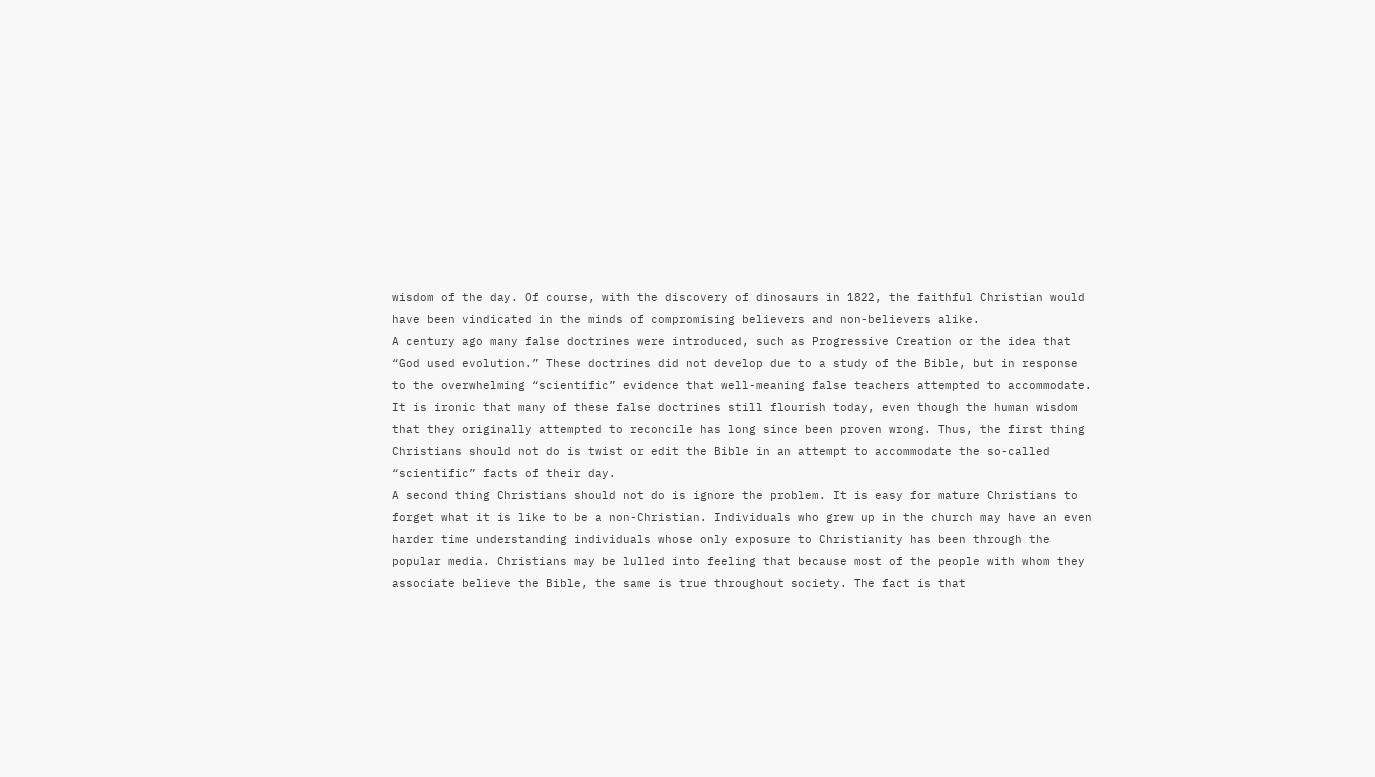wisdom of the day. Of course, with the discovery of dinosaurs in 1822, the faithful Christian would have been vindicated in the minds of compromising believers and non-believers alike.
A century ago many false doctrines were introduced, such as Progressive Creation or the idea that “God used evolution.” These doctrines did not develop due to a study of the Bible, but in response to the overwhelming “scientific” evidence that well-meaning false teachers attempted to accommodate. It is ironic that many of these false doctrines still flourish today, even though the human wisdom that they originally attempted to reconcile has long since been proven wrong. Thus, the first thing Christians should not do is twist or edit the Bible in an attempt to accommodate the so-called “scientific” facts of their day.
A second thing Christians should not do is ignore the problem. It is easy for mature Christians to forget what it is like to be a non-Christian. Individuals who grew up in the church may have an even harder time understanding individuals whose only exposure to Christianity has been through the popular media. Christians may be lulled into feeling that because most of the people with whom they associate believe the Bible, the same is true throughout society. The fact is that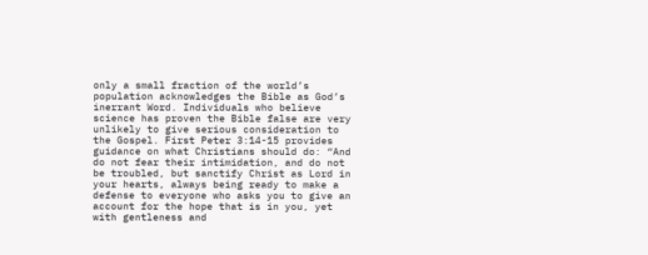only a small fraction of the world’s population acknowledges the Bible as God’s inerrant Word. Individuals who believe science has proven the Bible false are very unlikely to give serious consideration to the Gospel. First Peter 3:14-15 provides guidance on what Christians should do: “And do not fear their intimidation, and do not be troubled, but sanctify Christ as Lord in your hearts, always being ready to make a defense to everyone who asks you to give an account for the hope that is in you, yet with gentleness and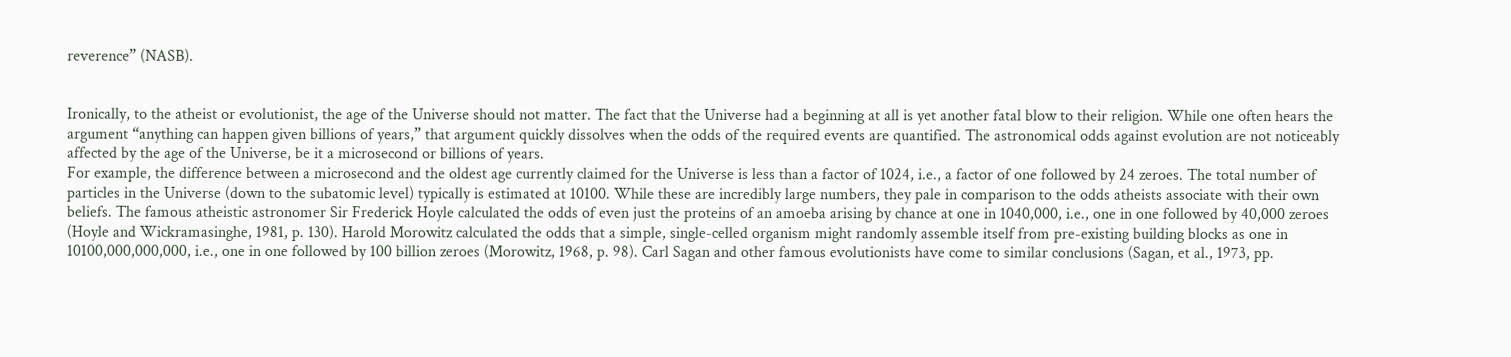reverence” (NASB).


Ironically, to the atheist or evolutionist, the age of the Universe should not matter. The fact that the Universe had a beginning at all is yet another fatal blow to their religion. While one often hears the argument “anything can happen given billions of years,” that argument quickly dissolves when the odds of the required events are quantified. The astronomical odds against evolution are not noticeably affected by the age of the Universe, be it a microsecond or billions of years.
For example, the difference between a microsecond and the oldest age currently claimed for the Universe is less than a factor of 1024, i.e., a factor of one followed by 24 zeroes. The total number of particles in the Universe (down to the subatomic level) typically is estimated at 10100. While these are incredibly large numbers, they pale in comparison to the odds atheists associate with their own beliefs. The famous atheistic astronomer Sir Frederick Hoyle calculated the odds of even just the proteins of an amoeba arising by chance at one in 1040,000, i.e., one in one followed by 40,000 zeroes (Hoyle and Wickramasinghe, 1981, p. 130). Harold Morowitz calculated the odds that a simple, single-celled organism might randomly assemble itself from pre-existing building blocks as one in 10100,000,000,000, i.e., one in one followed by 100 billion zeroes (Morowitz, 1968, p. 98). Carl Sagan and other famous evolutionists have come to similar conclusions (Sagan, et al., 1973, pp.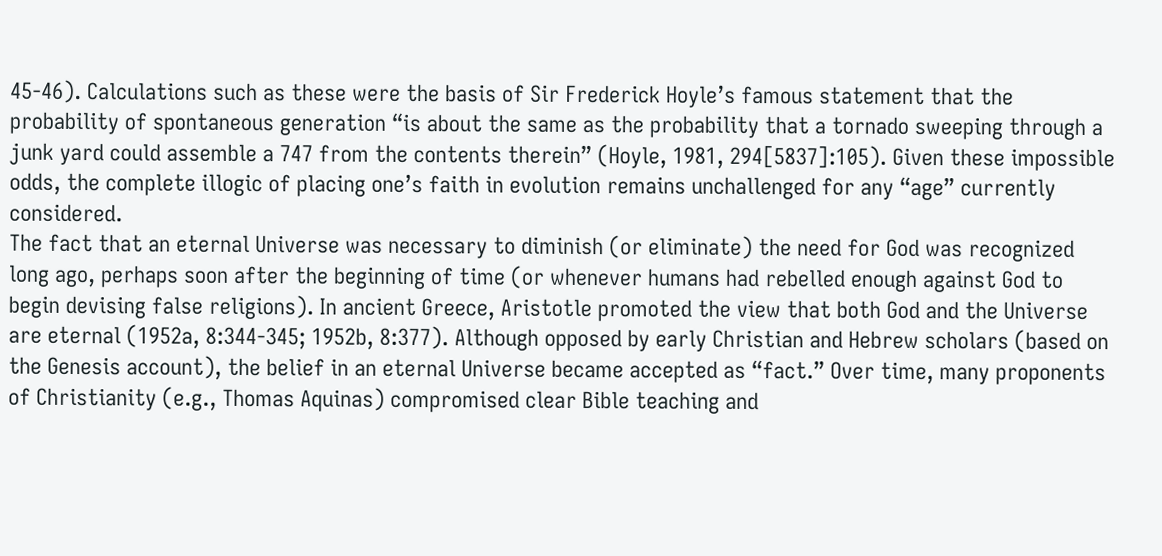45-46). Calculations such as these were the basis of Sir Frederick Hoyle’s famous statement that the probability of spontaneous generation “is about the same as the probability that a tornado sweeping through a junk yard could assemble a 747 from the contents therein” (Hoyle, 1981, 294[5837]:105). Given these impossible odds, the complete illogic of placing one’s faith in evolution remains unchallenged for any “age” currently considered.
The fact that an eternal Universe was necessary to diminish (or eliminate) the need for God was recognized long ago, perhaps soon after the beginning of time (or whenever humans had rebelled enough against God to begin devising false religions). In ancient Greece, Aristotle promoted the view that both God and the Universe are eternal (1952a, 8:344-345; 1952b, 8:377). Although opposed by early Christian and Hebrew scholars (based on the Genesis account), the belief in an eternal Universe became accepted as “fact.” Over time, many proponents of Christianity (e.g., Thomas Aquinas) compromised clear Bible teaching and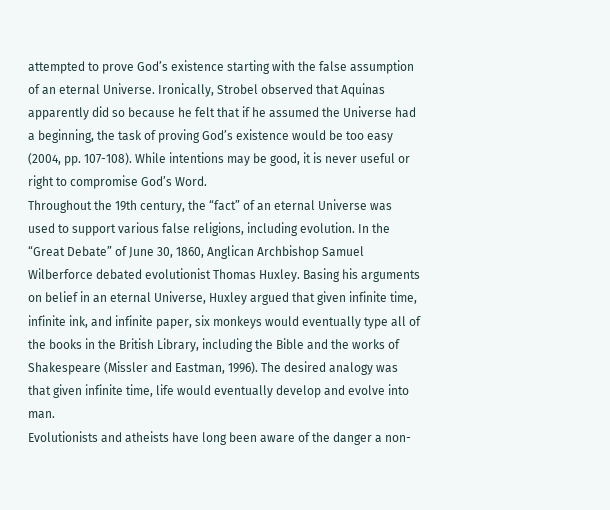attempted to prove God’s existence starting with the false assumption of an eternal Universe. Ironically, Strobel observed that Aquinas apparently did so because he felt that if he assumed the Universe had a beginning, the task of proving God’s existence would be too easy (2004, pp. 107-108). While intentions may be good, it is never useful or right to compromise God’s Word.
Throughout the 19th century, the “fact” of an eternal Universe was used to support various false religions, including evolution. In the “Great Debate” of June 30, 1860, Anglican Archbishop Samuel Wilberforce debated evolutionist Thomas Huxley. Basing his arguments on belief in an eternal Universe, Huxley argued that given infinite time, infinite ink, and infinite paper, six monkeys would eventually type all of the books in the British Library, including the Bible and the works of Shakespeare (Missler and Eastman, 1996). The desired analogy was that given infinite time, life would eventually develop and evolve into man.
Evolutionists and atheists have long been aware of the danger a non-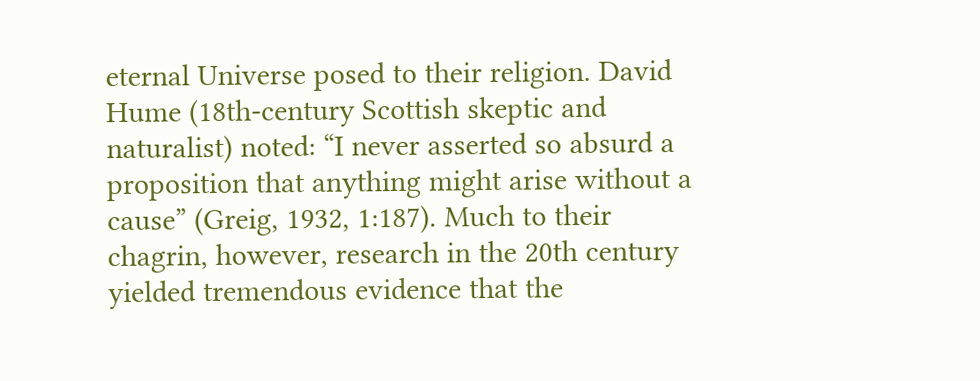eternal Universe posed to their religion. David Hume (18th-century Scottish skeptic and naturalist) noted: “I never asserted so absurd a proposition that anything might arise without a cause” (Greig, 1932, 1:187). Much to their chagrin, however, research in the 20th century yielded tremendous evidence that the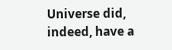Universe did, indeed, have a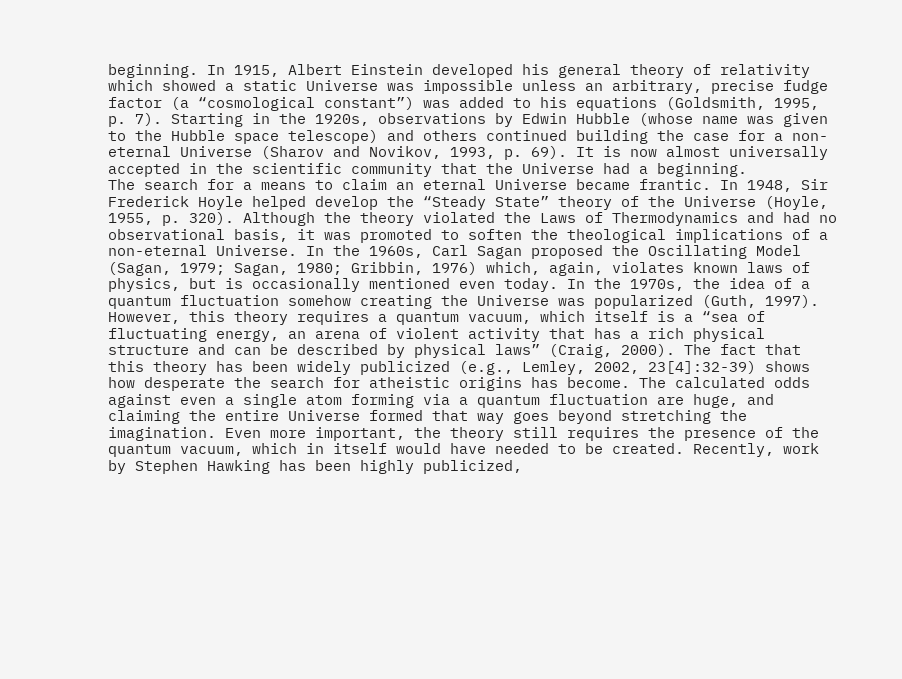beginning. In 1915, Albert Einstein developed his general theory of relativity which showed a static Universe was impossible unless an arbitrary, precise fudge factor (a “cosmological constant”) was added to his equations (Goldsmith, 1995, p. 7). Starting in the 1920s, observations by Edwin Hubble (whose name was given to the Hubble space telescope) and others continued building the case for a non-eternal Universe (Sharov and Novikov, 1993, p. 69). It is now almost universally accepted in the scientific community that the Universe had a beginning.
The search for a means to claim an eternal Universe became frantic. In 1948, Sir Frederick Hoyle helped develop the “Steady State” theory of the Universe (Hoyle, 1955, p. 320). Although the theory violated the Laws of Thermodynamics and had no observational basis, it was promoted to soften the theological implications of a non-eternal Universe. In the 1960s, Carl Sagan proposed the Oscillating Model (Sagan, 1979; Sagan, 1980; Gribbin, 1976) which, again, violates known laws of physics, but is occasionally mentioned even today. In the 1970s, the idea of a quantum fluctuation somehow creating the Universe was popularized (Guth, 1997). However, this theory requires a quantum vacuum, which itself is a “sea of fluctuating energy, an arena of violent activity that has a rich physical structure and can be described by physical laws” (Craig, 2000). The fact that this theory has been widely publicized (e.g., Lemley, 2002, 23[4]:32-39) shows how desperate the search for atheistic origins has become. The calculated odds against even a single atom forming via a quantum fluctuation are huge, and claiming the entire Universe formed that way goes beyond stretching the imagination. Even more important, the theory still requires the presence of the quantum vacuum, which in itself would have needed to be created. Recently, work by Stephen Hawking has been highly publicized,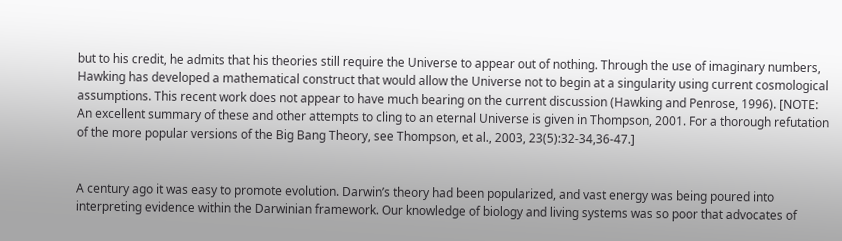but to his credit, he admits that his theories still require the Universe to appear out of nothing. Through the use of imaginary numbers, Hawking has developed a mathematical construct that would allow the Universe not to begin at a singularity using current cosmological assumptions. This recent work does not appear to have much bearing on the current discussion (Hawking and Penrose, 1996). [NOTE: An excellent summary of these and other attempts to cling to an eternal Universe is given in Thompson, 2001. For a thorough refutation of the more popular versions of the Big Bang Theory, see Thompson, et al., 2003, 23(5):32-34,36-47.]


A century ago it was easy to promote evolution. Darwin’s theory had been popularized, and vast energy was being poured into interpreting evidence within the Darwinian framework. Our knowledge of biology and living systems was so poor that advocates of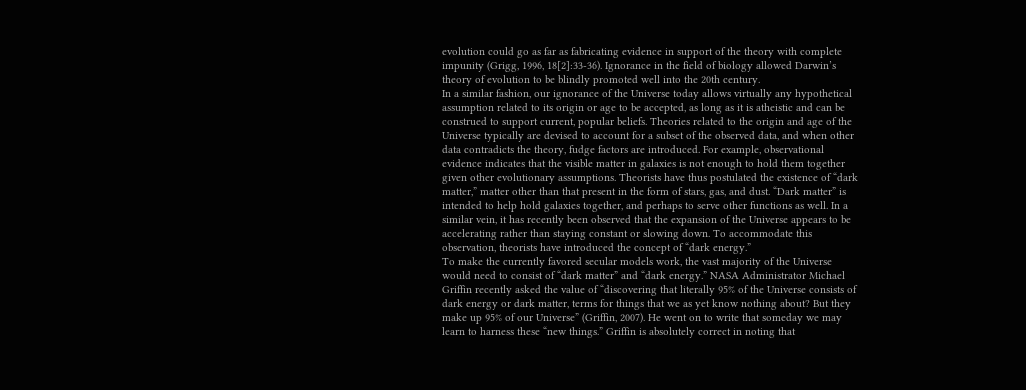evolution could go as far as fabricating evidence in support of the theory with complete impunity (Grigg, 1996, 18[2]:33-36). Ignorance in the field of biology allowed Darwin’s theory of evolution to be blindly promoted well into the 20th century.
In a similar fashion, our ignorance of the Universe today allows virtually any hypothetical assumption related to its origin or age to be accepted, as long as it is atheistic and can be construed to support current, popular beliefs. Theories related to the origin and age of the Universe typically are devised to account for a subset of the observed data, and when other data contradicts the theory, fudge factors are introduced. For example, observational evidence indicates that the visible matter in galaxies is not enough to hold them together given other evolutionary assumptions. Theorists have thus postulated the existence of “dark matter,” matter other than that present in the form of stars, gas, and dust. “Dark matter” is intended to help hold galaxies together, and perhaps to serve other functions as well. In a similar vein, it has recently been observed that the expansion of the Universe appears to be accelerating rather than staying constant or slowing down. To accommodate this observation, theorists have introduced the concept of “dark energy.”
To make the currently favored secular models work, the vast majority of the Universe would need to consist of “dark matter” and “dark energy.” NASA Administrator Michael Griffin recently asked the value of “discovering that literally 95% of the Universe consists of dark energy or dark matter, terms for things that we as yet know nothing about? But they make up 95% of our Universe” (Griffin, 2007). He went on to write that someday we may learn to harness these “new things.” Griffin is absolutely correct in noting that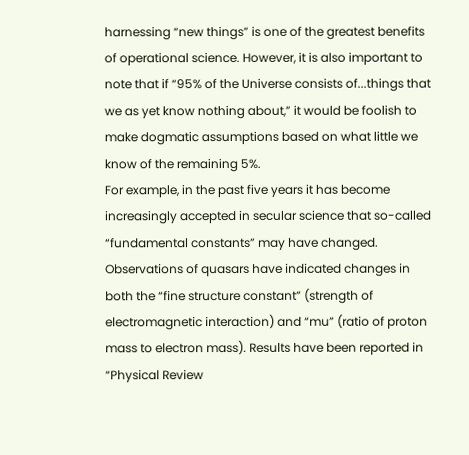harnessing “new things” is one of the greatest benefits of operational science. However, it is also important to note that if “95% of the Universe consists of...things that we as yet know nothing about,” it would be foolish to make dogmatic assumptions based on what little we know of the remaining 5%.
For example, in the past five years it has become increasingly accepted in secular science that so-called “fundamental constants” may have changed. Observations of quasars have indicated changes in both the “fine structure constant” (strength of electromagnetic interaction) and “mu” (ratio of proton mass to electron mass). Results have been reported in “Physical Review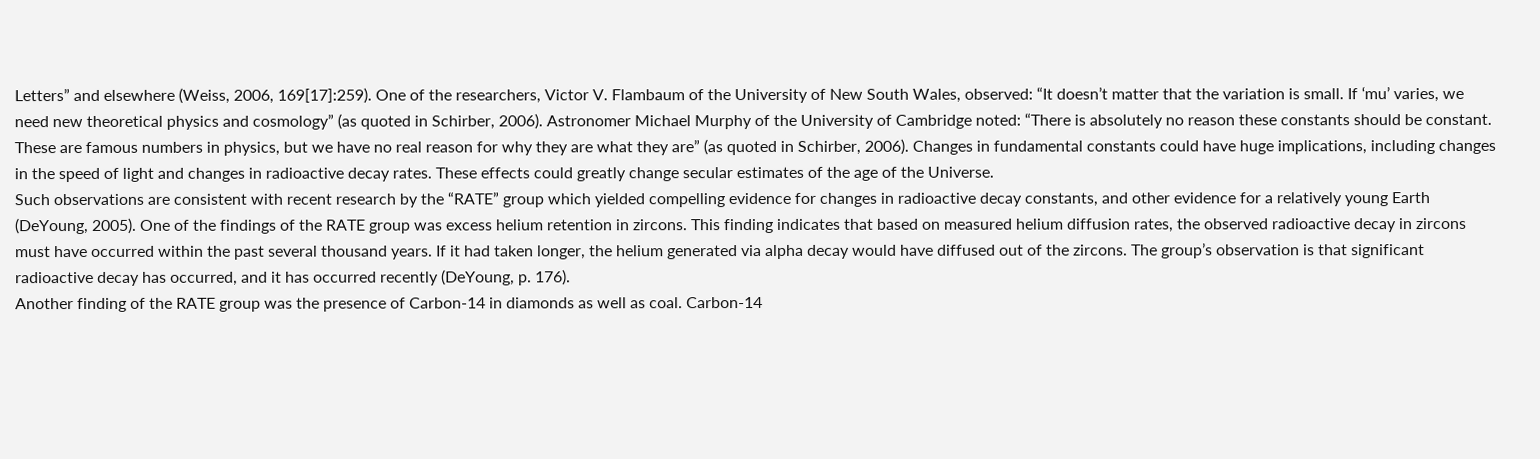Letters” and elsewhere (Weiss, 2006, 169[17]:259). One of the researchers, Victor V. Flambaum of the University of New South Wales, observed: “It doesn’t matter that the variation is small. If ‘mu’ varies, we need new theoretical physics and cosmology” (as quoted in Schirber, 2006). Astronomer Michael Murphy of the University of Cambridge noted: “There is absolutely no reason these constants should be constant. These are famous numbers in physics, but we have no real reason for why they are what they are” (as quoted in Schirber, 2006). Changes in fundamental constants could have huge implications, including changes in the speed of light and changes in radioactive decay rates. These effects could greatly change secular estimates of the age of the Universe.
Such observations are consistent with recent research by the “RATE” group which yielded compelling evidence for changes in radioactive decay constants, and other evidence for a relatively young Earth (DeYoung, 2005). One of the findings of the RATE group was excess helium retention in zircons. This finding indicates that based on measured helium diffusion rates, the observed radioactive decay in zircons must have occurred within the past several thousand years. If it had taken longer, the helium generated via alpha decay would have diffused out of the zircons. The group’s observation is that significant radioactive decay has occurred, and it has occurred recently (DeYoung, p. 176).
Another finding of the RATE group was the presence of Carbon-14 in diamonds as well as coal. Carbon-14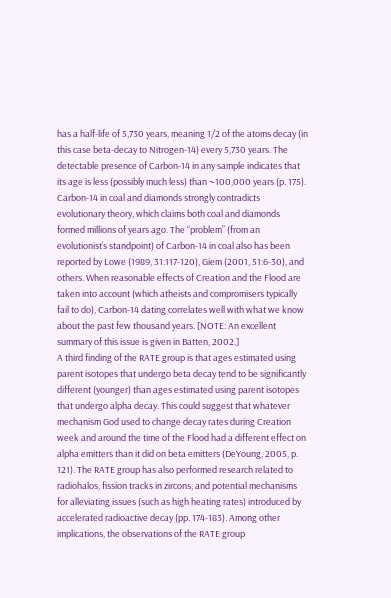has a half-life of 5,730 years, meaning 1/2 of the atoms decay (in this case beta-decay to Nitrogen-14) every 5,730 years. The detectable presence of Carbon-14 in any sample indicates that its age is less (possibly much less) than ~100,000 years (p. 175). Carbon-14 in coal and diamonds strongly contradicts evolutionary theory, which claims both coal and diamonds formed millions of years ago. The “problem” (from an evolutionist’s standpoint) of Carbon-14 in coal also has been reported by Lowe (1989, 31:117-120), Giem (2001, 51:6-30), and others. When reasonable effects of Creation and the Flood are taken into account (which atheists and compromisers typically fail to do), Carbon-14 dating correlates well with what we know about the past few thousand years. [NOTE: An excellent summary of this issue is given in Batten, 2002.]
A third finding of the RATE group is that ages estimated using parent isotopes that undergo beta decay tend to be significantly different (younger) than ages estimated using parent isotopes that undergo alpha decay. This could suggest that whatever mechanism God used to change decay rates during Creation week and around the time of the Flood had a different effect on alpha emitters than it did on beta emitters (DeYoung, 2005, p. 121). The RATE group has also performed research related to radiohalos, fission tracks in zircons, and potential mechanisms for alleviating issues (such as high heating rates) introduced by accelerated radioactive decay (pp. 174-183). Among other implications, the observations of the RATE group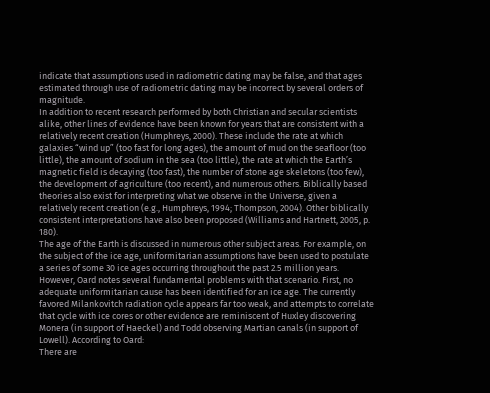indicate that assumptions used in radiometric dating may be false, and that ages estimated through use of radiometric dating may be incorrect by several orders of magnitude.
In addition to recent research performed by both Christian and secular scientists alike, other lines of evidence have been known for years that are consistent with a relatively recent creation (Humphreys, 2000). These include the rate at which galaxies “wind up” (too fast for long ages), the amount of mud on the seafloor (too little), the amount of sodium in the sea (too little), the rate at which the Earth’s magnetic field is decaying (too fast), the number of stone age skeletons (too few), the development of agriculture (too recent), and numerous others. Biblically based theories also exist for interpreting what we observe in the Universe, given a relatively recent creation (e.g., Humphreys, 1994; Thompson, 2004). Other biblically consistent interpretations have also been proposed (Williams and Hartnett, 2005, p. 180).
The age of the Earth is discussed in numerous other subject areas. For example, on the subject of the ice age, uniformitarian assumptions have been used to postulate a series of some 30 ice ages occurring throughout the past 2.5 million years. However, Oard notes several fundamental problems with that scenario. First, no adequate uniformitarian cause has been identified for an ice age. The currently favored Milankovitch radiation cycle appears far too weak, and attempts to correlate that cycle with ice cores or other evidence are reminiscent of Huxley discovering Monera (in support of Haeckel) and Todd observing Martian canals (in support of Lowell). According to Oard:
There are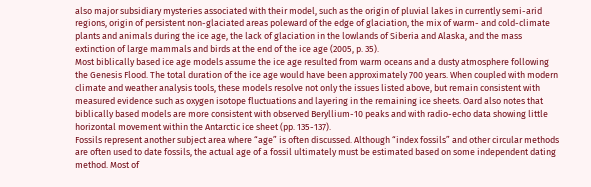also major subsidiary mysteries associated with their model, such as the origin of pluvial lakes in currently semi-arid regions, origin of persistent non-glaciated areas poleward of the edge of glaciation, the mix of warm- and cold-climate plants and animals during the ice age, the lack of glaciation in the lowlands of Siberia and Alaska, and the mass extinction of large mammals and birds at the end of the ice age (2005, p. 35).
Most biblically based ice age models assume the ice age resulted from warm oceans and a dusty atmosphere following the Genesis Flood. The total duration of the ice age would have been approximately 700 years. When coupled with modern climate and weather analysis tools, these models resolve not only the issues listed above, but remain consistent with measured evidence such as oxygen isotope fluctuations and layering in the remaining ice sheets. Oard also notes that biblically based models are more consistent with observed Beryllium-10 peaks and with radio-echo data showing little horizontal movement within the Antarctic ice sheet (pp. 135-137).
Fossils represent another subject area where “age” is often discussed. Although “index fossils” and other circular methods are often used to date fossils, the actual age of a fossil ultimately must be estimated based on some independent dating method. Most of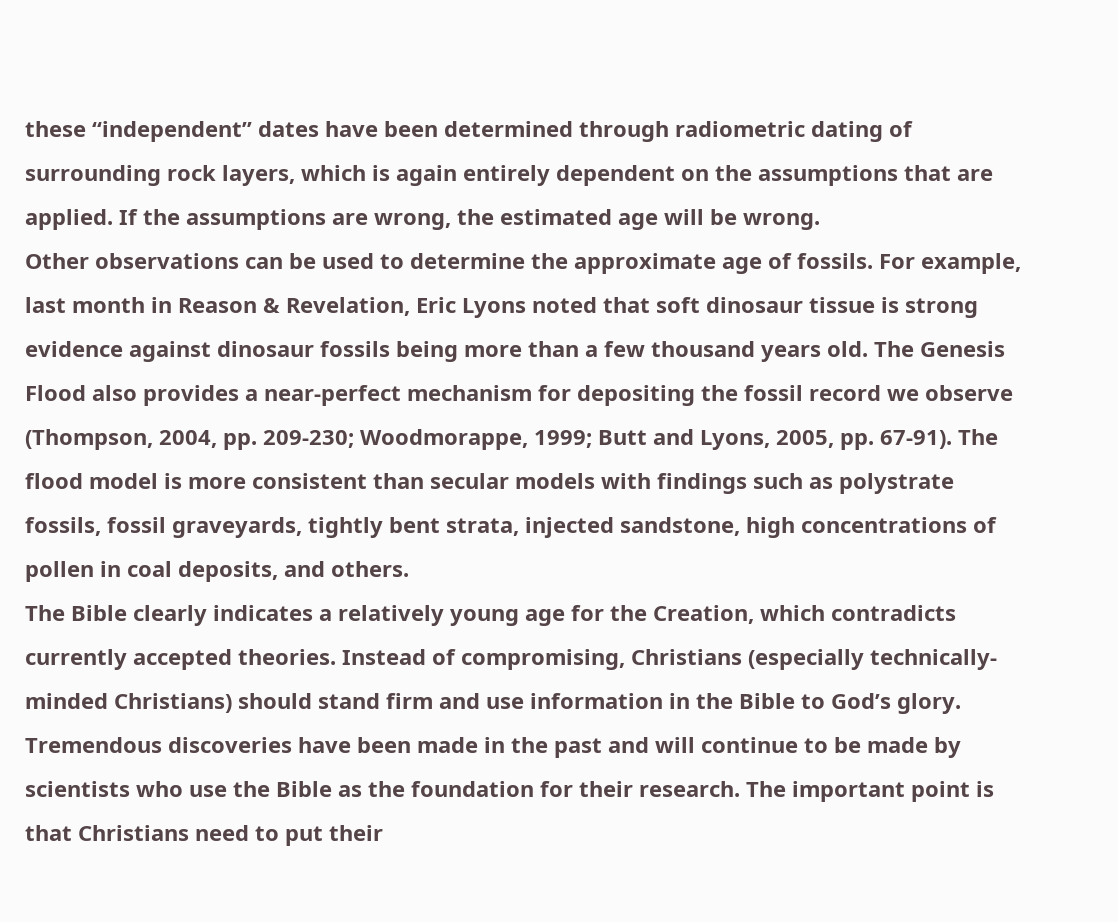these “independent” dates have been determined through radiometric dating of surrounding rock layers, which is again entirely dependent on the assumptions that are applied. If the assumptions are wrong, the estimated age will be wrong.
Other observations can be used to determine the approximate age of fossils. For example, last month in Reason & Revelation, Eric Lyons noted that soft dinosaur tissue is strong evidence against dinosaur fossils being more than a few thousand years old. The Genesis Flood also provides a near-perfect mechanism for depositing the fossil record we observe (Thompson, 2004, pp. 209-230; Woodmorappe, 1999; Butt and Lyons, 2005, pp. 67-91). The flood model is more consistent than secular models with findings such as polystrate fossils, fossil graveyards, tightly bent strata, injected sandstone, high concentrations of pollen in coal deposits, and others.
The Bible clearly indicates a relatively young age for the Creation, which contradicts currently accepted theories. Instead of compromising, Christians (especially technically-minded Christians) should stand firm and use information in the Bible to God’s glory. Tremendous discoveries have been made in the past and will continue to be made by scientists who use the Bible as the foundation for their research. The important point is that Christians need to put their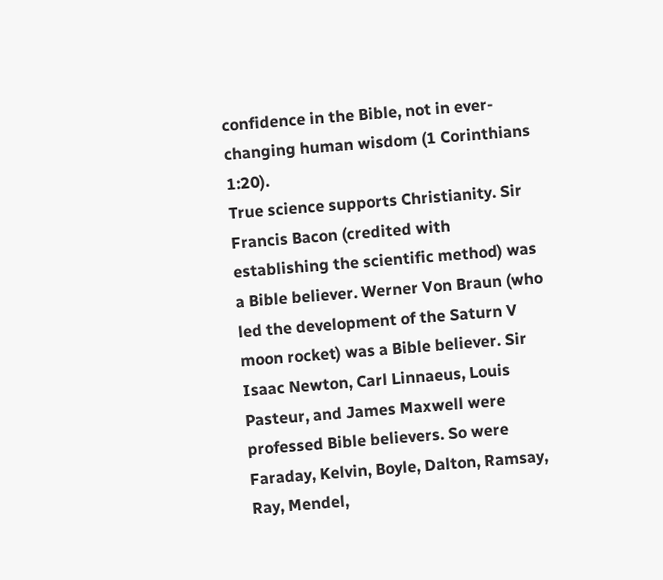confidence in the Bible, not in ever-changing human wisdom (1 Corinthians 1:20).
True science supports Christianity. Sir Francis Bacon (credited with establishing the scientific method) was a Bible believer. Werner Von Braun (who led the development of the Saturn V moon rocket) was a Bible believer. Sir Isaac Newton, Carl Linnaeus, Louis Pasteur, and James Maxwell were professed Bible believers. So were Faraday, Kelvin, Boyle, Dalton, Ramsay, Ray, Mendel,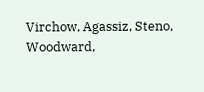Virchow, Agassiz, Steno, Woodward,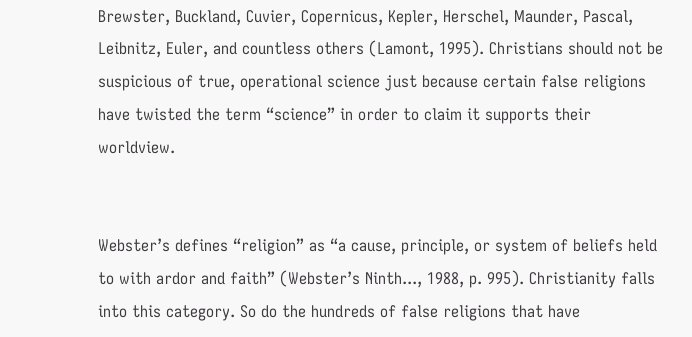Brewster, Buckland, Cuvier, Copernicus, Kepler, Herschel, Maunder, Pascal, Leibnitz, Euler, and countless others (Lamont, 1995). Christians should not be suspicious of true, operational science just because certain false religions have twisted the term “science” in order to claim it supports their worldview.


Webster’s defines “religion” as “a cause, principle, or system of beliefs held to with ardor and faith” (Webster’s Ninth..., 1988, p. 995). Christianity falls into this category. So do the hundreds of false religions that have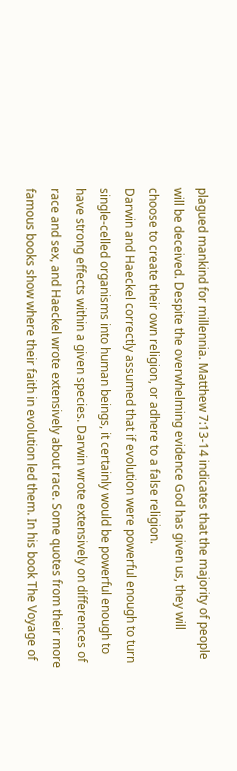plagued mankind for millennia. Matthew 7:13-14 indicates that the majority of people will be deceived. Despite the overwhelming evidence God has given us, they will choose to create their own religion, or adhere to a false religion.
Darwin and Haeckel correctly assumed that if evolution were powerful enough to turn single-celled organisms into human beings, it certainly would be powerful enough to have strong effects within a given species. Darwin wrote extensively on differences of race and sex, and Haeckel wrote extensively about race. Some quotes from their more famous books show where their faith in evolution led them. In his book The Voyage of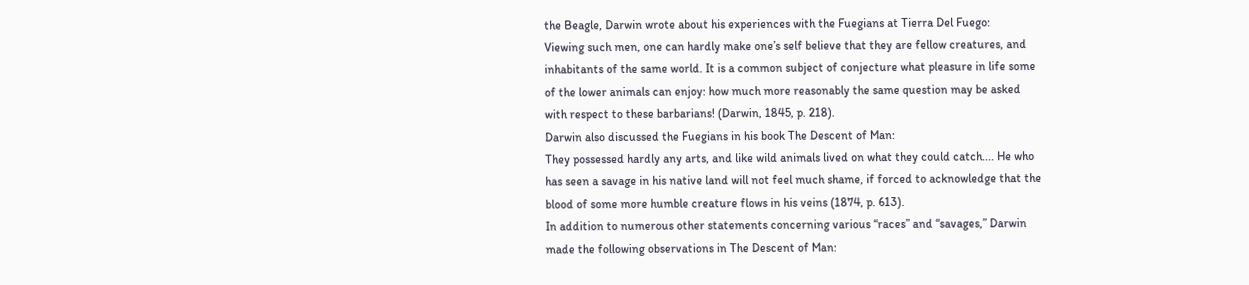the Beagle, Darwin wrote about his experiences with the Fuegians at Tierra Del Fuego:
Viewing such men, one can hardly make one’s self believe that they are fellow creatures, and inhabitants of the same world. It is a common subject of conjecture what pleasure in life some of the lower animals can enjoy: how much more reasonably the same question may be asked with respect to these barbarians! (Darwin, 1845, p. 218).
Darwin also discussed the Fuegians in his book The Descent of Man:
They possessed hardly any arts, and like wild animals lived on what they could catch.... He who has seen a savage in his native land will not feel much shame, if forced to acknowledge that the blood of some more humble creature flows in his veins (1874, p. 613).
In addition to numerous other statements concerning various “races” and “savages,” Darwin made the following observations in The Descent of Man: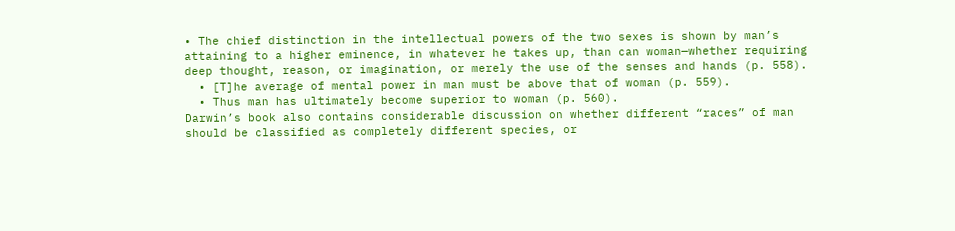• The chief distinction in the intellectual powers of the two sexes is shown by man’s attaining to a higher eminence, in whatever he takes up, than can woman—whether requiring deep thought, reason, or imagination, or merely the use of the senses and hands (p. 558).
  • [T]he average of mental power in man must be above that of woman (p. 559).
  • Thus man has ultimately become superior to woman (p. 560).
Darwin’s book also contains considerable discussion on whether different “races” of man should be classified as completely different species, or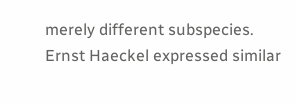merely different subspecies.
Ernst Haeckel expressed similar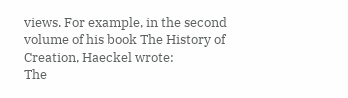views. For example, in the second volume of his book The History of Creation, Haeckel wrote:
The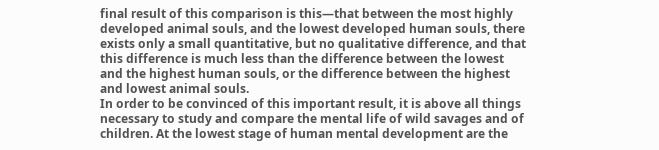final result of this comparison is this—that between the most highly developed animal souls, and the lowest developed human souls, there exists only a small quantitative, but no qualitative difference, and that this difference is much less than the difference between the lowest and the highest human souls, or the difference between the highest and lowest animal souls.
In order to be convinced of this important result, it is above all things necessary to study and compare the mental life of wild savages and of children. At the lowest stage of human mental development are the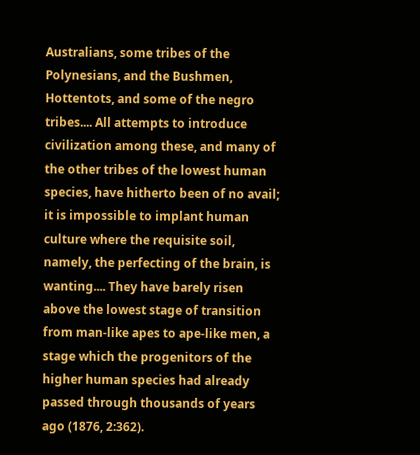Australians, some tribes of the Polynesians, and the Bushmen, Hottentots, and some of the negro tribes.... All attempts to introduce civilization among these, and many of the other tribes of the lowest human species, have hitherto been of no avail; it is impossible to implant human culture where the requisite soil, namely, the perfecting of the brain, is wanting.... They have barely risen above the lowest stage of transition from man-like apes to ape-like men, a stage which the progenitors of the higher human species had already passed through thousands of years ago (1876, 2:362).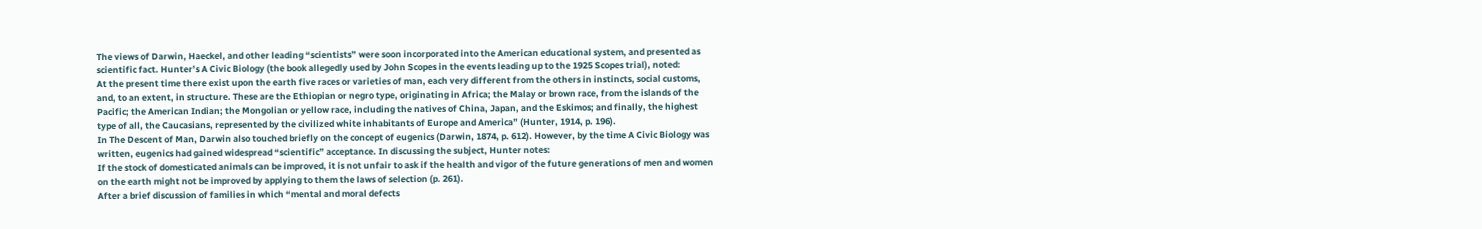The views of Darwin, Haeckel, and other leading “scientists” were soon incorporated into the American educational system, and presented as scientific fact. Hunter’s A Civic Biology (the book allegedly used by John Scopes in the events leading up to the 1925 Scopes trial), noted:
At the present time there exist upon the earth five races or varieties of man, each very different from the others in instincts, social customs, and, to an extent, in structure. These are the Ethiopian or negro type, originating in Africa; the Malay or brown race, from the islands of the Pacific; the American Indian; the Mongolian or yellow race, including the natives of China, Japan, and the Eskimos; and finally, the highest type of all, the Caucasians, represented by the civilized white inhabitants of Europe and America” (Hunter, 1914, p. 196).
In The Descent of Man, Darwin also touched briefly on the concept of eugenics (Darwin, 1874, p. 612). However, by the time A Civic Biology was written, eugenics had gained widespread “scientific” acceptance. In discussing the subject, Hunter notes:
If the stock of domesticated animals can be improved, it is not unfair to ask if the health and vigor of the future generations of men and women on the earth might not be improved by applying to them the laws of selection (p. 261).
After a brief discussion of families in which “mental and moral defects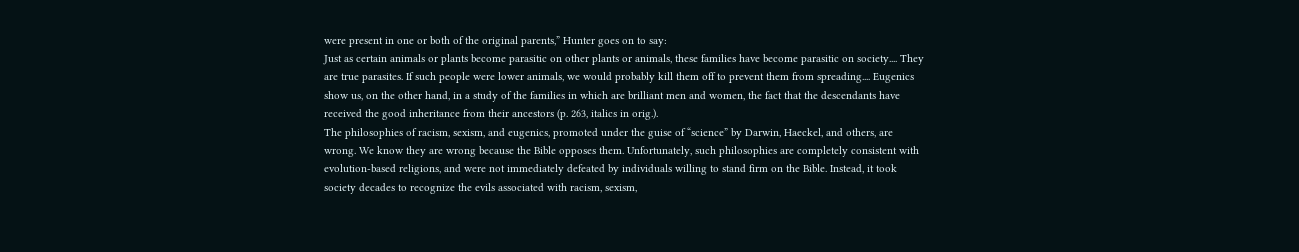were present in one or both of the original parents,” Hunter goes on to say:
Just as certain animals or plants become parasitic on other plants or animals, these families have become parasitic on society.... They are true parasites. If such people were lower animals, we would probably kill them off to prevent them from spreading.... Eugenics show us, on the other hand, in a study of the families in which are brilliant men and women, the fact that the descendants have received the good inheritance from their ancestors (p. 263, italics in orig.).
The philosophies of racism, sexism, and eugenics, promoted under the guise of “science” by Darwin, Haeckel, and others, are wrong. We know they are wrong because the Bible opposes them. Unfortunately, such philosophies are completely consistent with evolution-based religions, and were not immediately defeated by individuals willing to stand firm on the Bible. Instead, it took society decades to recognize the evils associated with racism, sexism,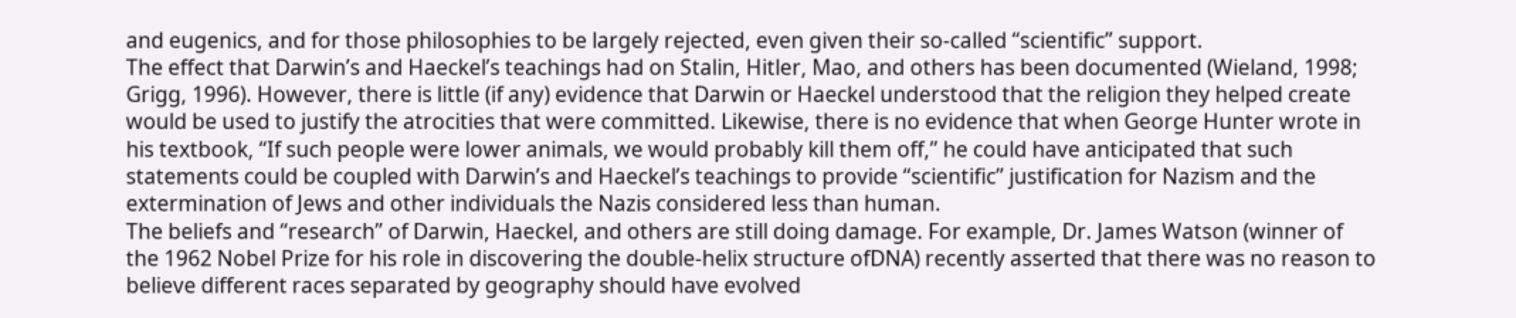and eugenics, and for those philosophies to be largely rejected, even given their so-called “scientific” support.
The effect that Darwin’s and Haeckel’s teachings had on Stalin, Hitler, Mao, and others has been documented (Wieland, 1998; Grigg, 1996). However, there is little (if any) evidence that Darwin or Haeckel understood that the religion they helped create would be used to justify the atrocities that were committed. Likewise, there is no evidence that when George Hunter wrote in his textbook, “If such people were lower animals, we would probably kill them off,” he could have anticipated that such statements could be coupled with Darwin’s and Haeckel’s teachings to provide “scientific” justification for Nazism and the extermination of Jews and other individuals the Nazis considered less than human.
The beliefs and “research” of Darwin, Haeckel, and others are still doing damage. For example, Dr. James Watson (winner of the 1962 Nobel Prize for his role in discovering the double-helix structure ofDNA) recently asserted that there was no reason to believe different races separated by geography should have evolved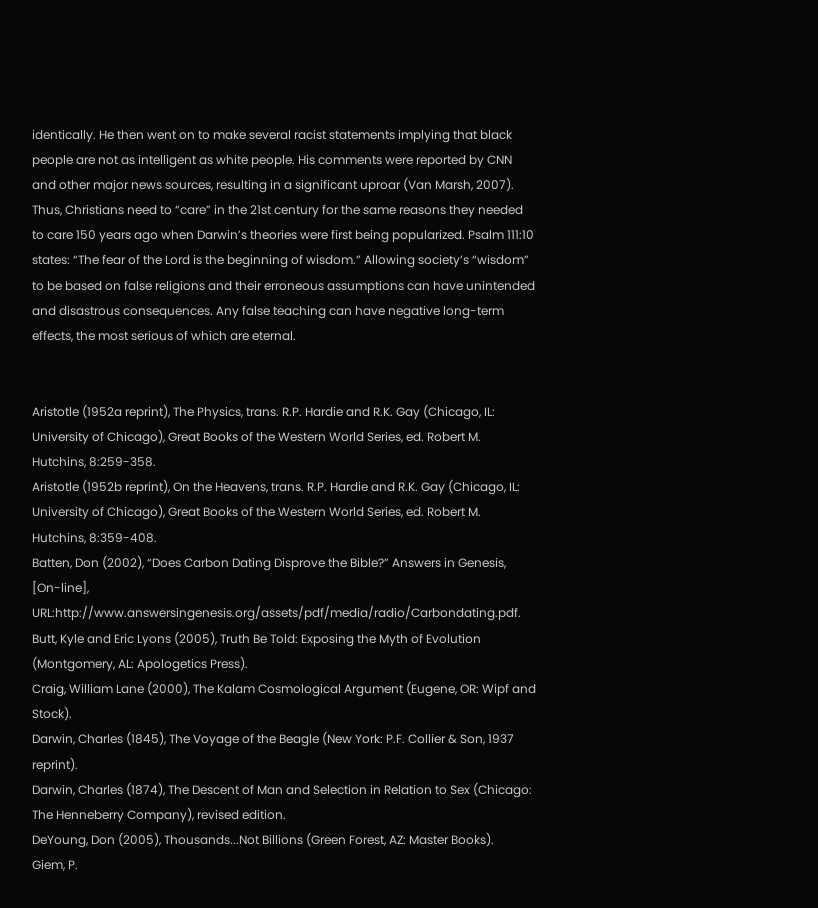identically. He then went on to make several racist statements implying that black people are not as intelligent as white people. His comments were reported by CNN and other major news sources, resulting in a significant uproar (Van Marsh, 2007).
Thus, Christians need to “care” in the 21st century for the same reasons they needed to care 150 years ago when Darwin’s theories were first being popularized. Psalm 111:10 states: “The fear of the Lord is the beginning of wisdom.” Allowing society’s “wisdom” to be based on false religions and their erroneous assumptions can have unintended and disastrous consequences. Any false teaching can have negative long-term effects, the most serious of which are eternal.


Aristotle (1952a reprint), The Physics, trans. R.P. Hardie and R.K. Gay (Chicago, IL: University of Chicago), Great Books of the Western World Series, ed. Robert M. Hutchins, 8:259-358.
Aristotle (1952b reprint), On the Heavens, trans. R.P. Hardie and R.K. Gay (Chicago, IL: University of Chicago), Great Books of the Western World Series, ed. Robert M. Hutchins, 8:359-408.
Batten, Don (2002), “Does Carbon Dating Disprove the Bible?” Answers in Genesis, [On-line], URL:http://www.answersingenesis.org/assets/pdf/media/radio/Carbondating.pdf.
Butt, Kyle and Eric Lyons (2005), Truth Be Told: Exposing the Myth of Evolution (Montgomery, AL: Apologetics Press).
Craig, William Lane (2000), The Kalam Cosmological Argument (Eugene, OR: Wipf and Stock).
Darwin, Charles (1845), The Voyage of the Beagle (New York: P.F. Collier & Son, 1937 reprint).
Darwin, Charles (1874), The Descent of Man and Selection in Relation to Sex (Chicago: The Henneberry Company), revised edition.
DeYoung, Don (2005), Thousands...Not Billions (Green Forest, AZ: Master Books).
Giem, P.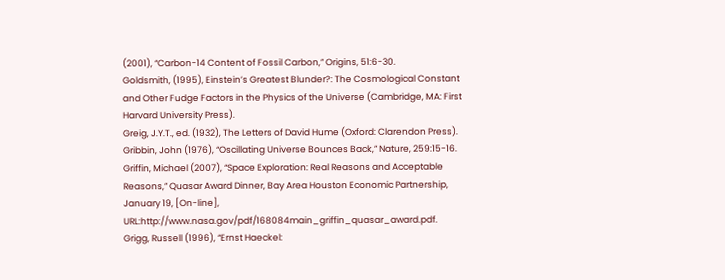(2001), “Carbon-14 Content of Fossil Carbon,” Origins, 51:6-30.
Goldsmith, (1995), Einstein’s Greatest Blunder?: The Cosmological Constant and Other Fudge Factors in the Physics of the Universe (Cambridge, MA: First Harvard University Press).
Greig, J.Y.T., ed. (1932), The Letters of David Hume (Oxford: Clarendon Press).
Gribbin, John (1976), “Oscillating Universe Bounces Back,” Nature, 259:15-16.
Griffin, Michael (2007), “Space Exploration: Real Reasons and Acceptable Reasons,” Quasar Award Dinner, Bay Area Houston Economic Partnership, January 19, [On-line], URL:http://www.nasa.gov/pdf/168084main_griffin_quasar_award.pdf.
Grigg, Russell (1996), “Ernst Haeckel: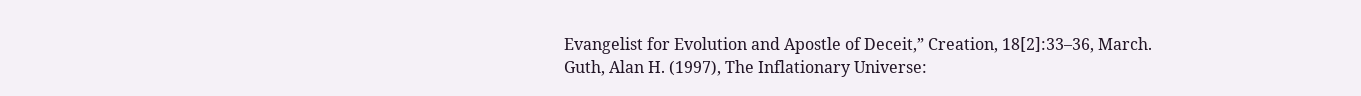Evangelist for Evolution and Apostle of Deceit,” Creation, 18[2]:33–36, March.
Guth, Alan H. (1997), The Inflationary Universe: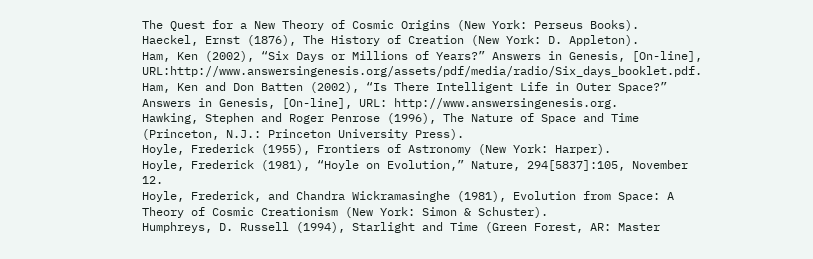The Quest for a New Theory of Cosmic Origins (New York: Perseus Books).
Haeckel, Ernst (1876), The History of Creation (New York: D. Appleton).
Ham, Ken (2002), “Six Days or Millions of Years?” Answers in Genesis, [On-line], URL:http://www.answersingenesis.org/assets/pdf/media/radio/Six_days_booklet.pdf.
Ham, Ken and Don Batten (2002), “Is There Intelligent Life in Outer Space?” Answers in Genesis, [On-line], URL: http://www.answersingenesis.org.
Hawking, Stephen and Roger Penrose (1996), The Nature of Space and Time (Princeton, N.J.: Princeton University Press).
Hoyle, Frederick (1955), Frontiers of Astronomy (New York: Harper).
Hoyle, Frederick (1981), “Hoyle on Evolution,” Nature, 294[5837]:105, November 12.
Hoyle, Frederick, and Chandra Wickramasinghe (1981), Evolution from Space: A Theory of Cosmic Creationism (New York: Simon & Schuster).
Humphreys, D. Russell (1994), Starlight and Time (Green Forest, AR: Master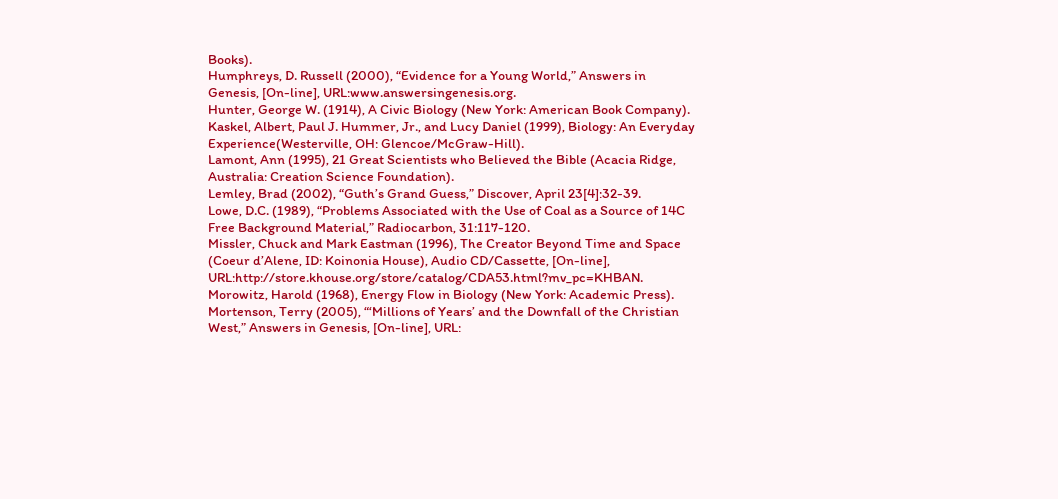Books).
Humphreys, D. Russell (2000), “Evidence for a Young World,” Answers in Genesis, [On-line], URL:www.answersingenesis.org.
Hunter, George W. (1914), A Civic Biology (New York: American Book Company).
Kaskel, Albert, Paul J. Hummer, Jr., and Lucy Daniel (1999), Biology: An Everyday Experience(Westerville, OH: Glencoe/McGraw-Hill).
Lamont, Ann (1995), 21 Great Scientists who Believed the Bible (Acacia Ridge, Australia: Creation Science Foundation).
Lemley, Brad (2002), “Guth’s Grand Guess,” Discover, April 23[4]:32-39.
Lowe, D.C. (1989), “Problems Associated with the Use of Coal as a Source of 14C Free Background Material,” Radiocarbon, 31:117-120.
Missler, Chuck and Mark Eastman (1996), The Creator Beyond Time and Space (Coeur d’Alene, ID: Koinonia House), Audio CD/Cassette, [On-line], URL:http://store.khouse.org/store/catalog/CDA53.html?mv_pc=KHBAN.
Morowitz, Harold (1968), Energy Flow in Biology (New York: Academic Press).
Mortenson, Terry (2005), “‘Millions of Years’ and the Downfall of the Christian West,” Answers in Genesis, [On-line], URL: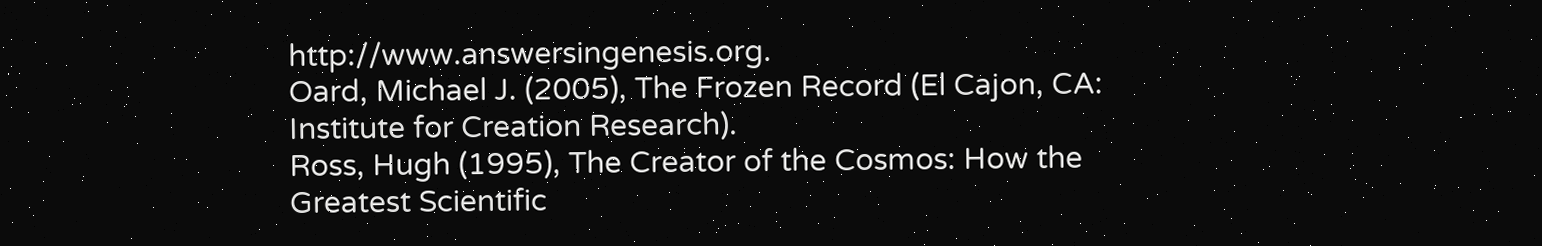http://www.answersingenesis.org.
Oard, Michael J. (2005), The Frozen Record (El Cajon, CA: Institute for Creation Research).
Ross, Hugh (1995), The Creator of the Cosmos: How the Greatest Scientific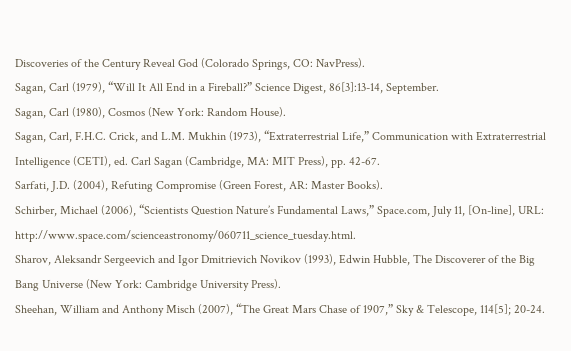Discoveries of the Century Reveal God (Colorado Springs, CO: NavPress).
Sagan, Carl (1979), “Will It All End in a Fireball?” Science Digest, 86[3]:13-14, September.
Sagan, Carl (1980), Cosmos (New York: Random House).
Sagan, Carl, F.H.C. Crick, and L.M. Mukhin (1973), “Extraterrestrial Life,” Communication with Extraterrestrial Intelligence (CETI), ed. Carl Sagan (Cambridge, MA: MIT Press), pp. 42-67.
Sarfati, J.D. (2004), Refuting Compromise (Green Forest, AR: Master Books).
Schirber, Michael (2006), “Scientists Question Nature’s Fundamental Laws,” Space.com, July 11, [On-line], URL: http://www.space.com/scienceastronomy/060711_science_tuesday.html.
Sharov, Aleksandr Sergeevich and Igor Dmitrievich Novikov (1993), Edwin Hubble, The Discoverer of the Big Bang Universe (New York: Cambridge University Press).
Sheehan, William and Anthony Misch (2007), “The Great Mars Chase of 1907,” Sky & Telescope, 114[5]; 20-24.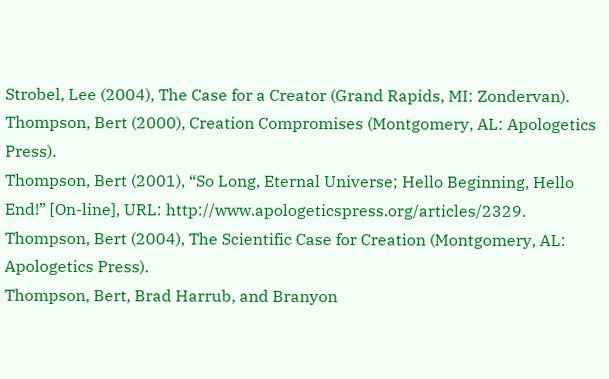Strobel, Lee (2004), The Case for a Creator (Grand Rapids, MI: Zondervan).
Thompson, Bert (2000), Creation Compromises (Montgomery, AL: Apologetics Press).
Thompson, Bert (2001), “So Long, Eternal Universe; Hello Beginning, Hello End!” [On-line], URL: http://www.apologeticspress.org/articles/2329.
Thompson, Bert (2004), The Scientific Case for Creation (Montgomery, AL: Apologetics Press).
Thompson, Bert, Brad Harrub, and Branyon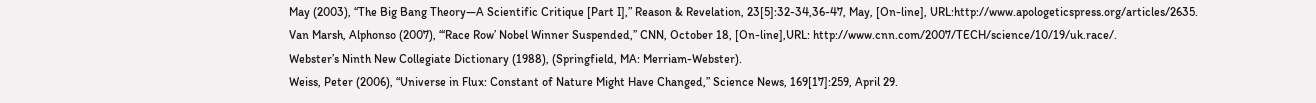May (2003), “The Big Bang Theory—A Scientific Critique [Part I],” Reason & Revelation, 23[5]:32-34,36-47, May, [On-line], URL:http://www.apologeticspress.org/articles/2635.
Van Marsh, Alphonso (2007), “‘Race Row’ Nobel Winner Suspended,” CNN, October 18, [On-line],URL: http://www.cnn.com/2007/TECH/science/10/19/uk.race/.
Webster’s Ninth New Collegiate Dictionary (1988), (Springfield, MA: Merriam-Webster).
Weiss, Peter (2006), “Universe in Flux: Constant of Nature Might Have Changed,” Science News, 169[17]:259, April 29.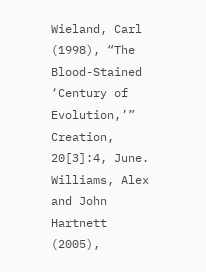Wieland, Carl (1998), “The Blood-Stained ‘Century of Evolution,’” Creation, 20[3]:4, June.
Williams, Alex and John Hartnett (2005),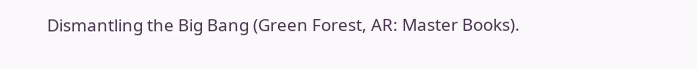Dismantling the Big Bang (Green Forest, AR: Master Books).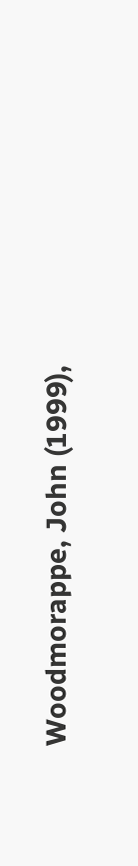Woodmorappe, John (1999),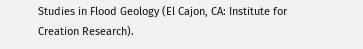Studies in Flood Geology (El Cajon, CA: Institute for Creation Research).